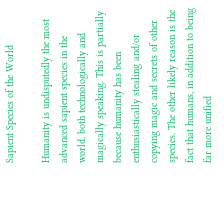Sapient Species of the World

Humanity is undisputedly the most advanced sapient species in the world, both technologically and magically speaking. This is partially because humanity has been enthusiastically stealing and/or copying magic and secrets of other species. The other likely reason is the fact that humans, in addition to being far more unified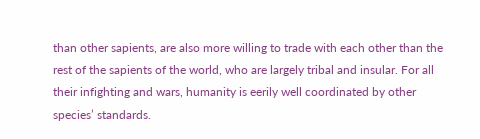than other sapients, are also more willing to trade with each other than the rest of the sapients of the world, who are largely tribal and insular. For all their infighting and wars, humanity is eerily well coordinated by other species’ standards.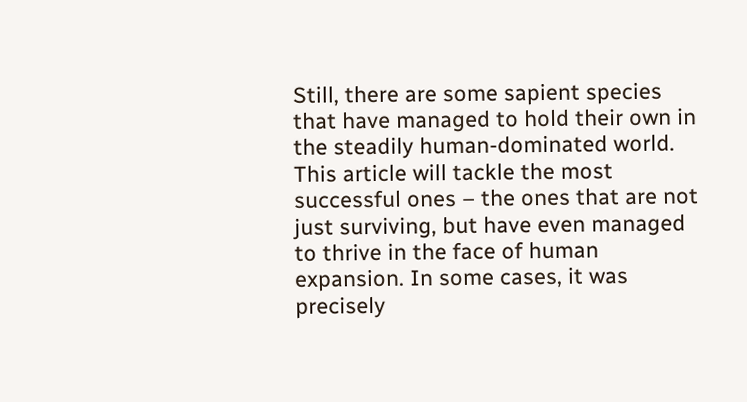Still, there are some sapient species that have managed to hold their own in the steadily human-dominated world. This article will tackle the most successful ones – the ones that are not just surviving, but have even managed to thrive in the face of human expansion. In some cases, it was precisely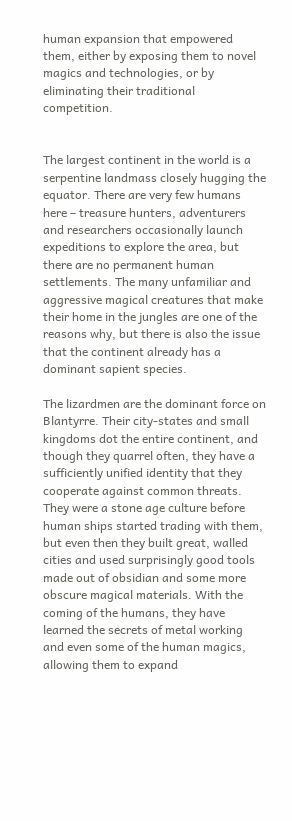human expansion that empowered them, either by exposing them to novel magics and technologies, or by eliminating their traditional competition.


The largest continent in the world is a serpentine landmass closely hugging the equator. There are very few humans here – treasure hunters, adventurers and researchers occasionally launch expeditions to explore the area, but there are no permanent human settlements. The many unfamiliar and aggressive magical creatures that make their home in the jungles are one of the reasons why, but there is also the issue that the continent already has a dominant sapient species.

The lizardmen are the dominant force on Blantyrre. Their city-states and small kingdoms dot the entire continent, and though they quarrel often, they have a sufficiently unified identity that they cooperate against common threats. They were a stone age culture before human ships started trading with them, but even then they built great, walled cities and used surprisingly good tools made out of obsidian and some more obscure magical materials. With the coming of the humans, they have learned the secrets of metal working and even some of the human magics, allowing them to expand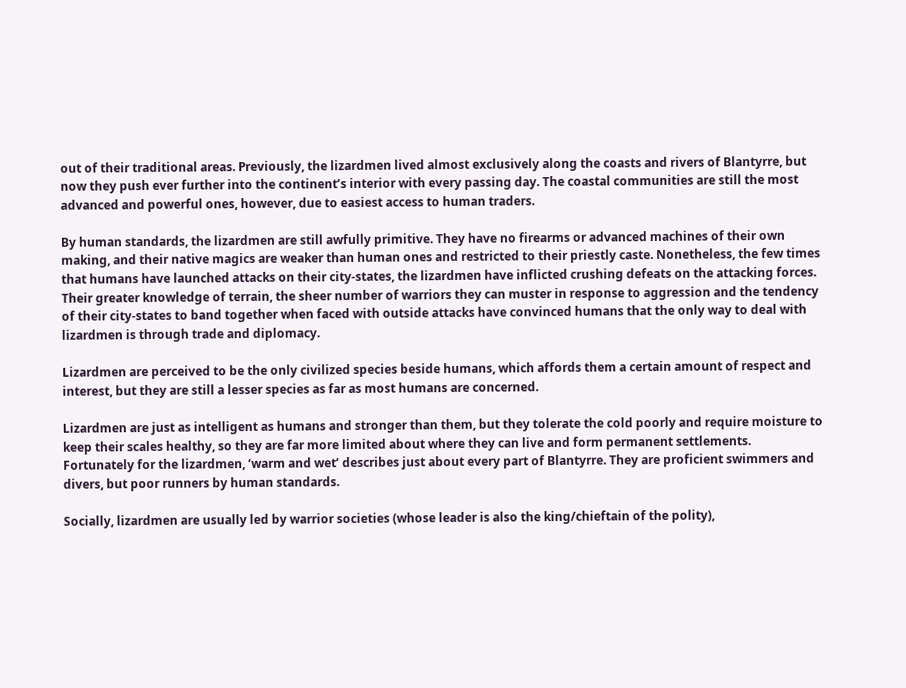out of their traditional areas. Previously, the lizardmen lived almost exclusively along the coasts and rivers of Blantyrre, but now they push ever further into the continent’s interior with every passing day. The coastal communities are still the most advanced and powerful ones, however, due to easiest access to human traders.

By human standards, the lizardmen are still awfully primitive. They have no firearms or advanced machines of their own making, and their native magics are weaker than human ones and restricted to their priestly caste. Nonetheless, the few times that humans have launched attacks on their city-states, the lizardmen have inflicted crushing defeats on the attacking forces. Their greater knowledge of terrain, the sheer number of warriors they can muster in response to aggression and the tendency of their city-states to band together when faced with outside attacks have convinced humans that the only way to deal with lizardmen is through trade and diplomacy.

Lizardmen are perceived to be the only civilized species beside humans, which affords them a certain amount of respect and interest, but they are still a lesser species as far as most humans are concerned.

Lizardmen are just as intelligent as humans and stronger than them, but they tolerate the cold poorly and require moisture to keep their scales healthy, so they are far more limited about where they can live and form permanent settlements. Fortunately for the lizardmen, ‘warm and wet’ describes just about every part of Blantyrre. They are proficient swimmers and divers, but poor runners by human standards.

Socially, lizardmen are usually led by warrior societies (whose leader is also the king/chieftain of the polity),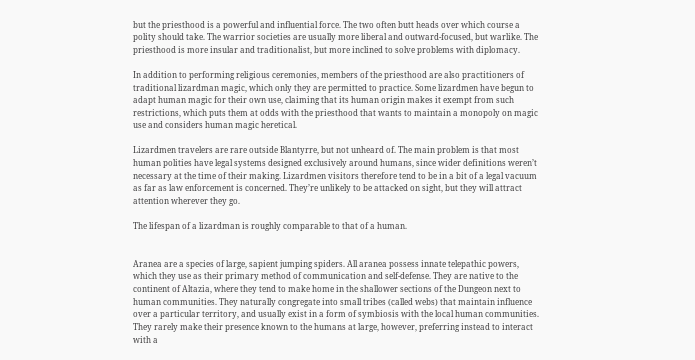but the priesthood is a powerful and influential force. The two often butt heads over which course a polity should take. The warrior societies are usually more liberal and outward-focused, but warlike. The priesthood is more insular and traditionalist, but more inclined to solve problems with diplomacy.

In addition to performing religious ceremonies, members of the priesthood are also practitioners of traditional lizardman magic, which only they are permitted to practice. Some lizardmen have begun to adapt human magic for their own use, claiming that its human origin makes it exempt from such restrictions, which puts them at odds with the priesthood that wants to maintain a monopoly on magic use and considers human magic heretical.

Lizardmen travelers are rare outside Blantyrre, but not unheard of. The main problem is that most human polities have legal systems designed exclusively around humans, since wider definitions weren’t necessary at the time of their making. Lizardmen visitors therefore tend to be in a bit of a legal vacuum as far as law enforcement is concerned. They’re unlikely to be attacked on sight, but they will attract attention wherever they go.

The lifespan of a lizardman is roughly comparable to that of a human.


Aranea are a species of large, sapient jumping spiders. All aranea possess innate telepathic powers, which they use as their primary method of communication and self-defense. They are native to the continent of Altazia, where they tend to make home in the shallower sections of the Dungeon next to human communities. They naturally congregate into small tribes (called webs) that maintain influence over a particular territory, and usually exist in a form of symbiosis with the local human communities. They rarely make their presence known to the humans at large, however, preferring instead to interact with a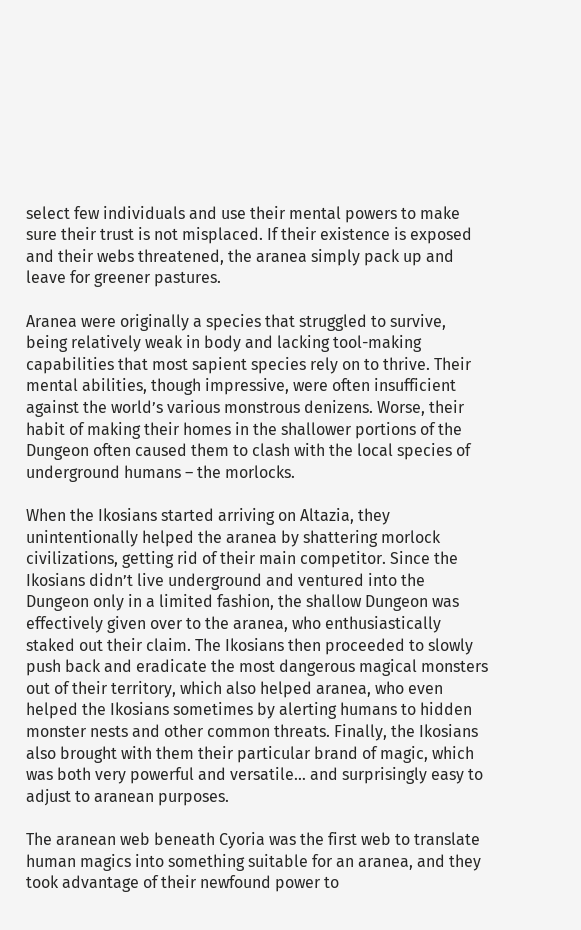select few individuals and use their mental powers to make sure their trust is not misplaced. If their existence is exposed and their webs threatened, the aranea simply pack up and leave for greener pastures.

Aranea were originally a species that struggled to survive, being relatively weak in body and lacking tool-making capabilities that most sapient species rely on to thrive. Their mental abilities, though impressive, were often insufficient against the world’s various monstrous denizens. Worse, their habit of making their homes in the shallower portions of the Dungeon often caused them to clash with the local species of underground humans – the morlocks.

When the Ikosians started arriving on Altazia, they unintentionally helped the aranea by shattering morlock civilizations, getting rid of their main competitor. Since the Ikosians didn’t live underground and ventured into the Dungeon only in a limited fashion, the shallow Dungeon was effectively given over to the aranea, who enthusiastically staked out their claim. The Ikosians then proceeded to slowly push back and eradicate the most dangerous magical monsters out of their territory, which also helped aranea, who even helped the Ikosians sometimes by alerting humans to hidden monster nests and other common threats. Finally, the Ikosians also brought with them their particular brand of magic, which was both very powerful and versatile… and surprisingly easy to adjust to aranean purposes.

The aranean web beneath Cyoria was the first web to translate human magics into something suitable for an aranea, and they took advantage of their newfound power to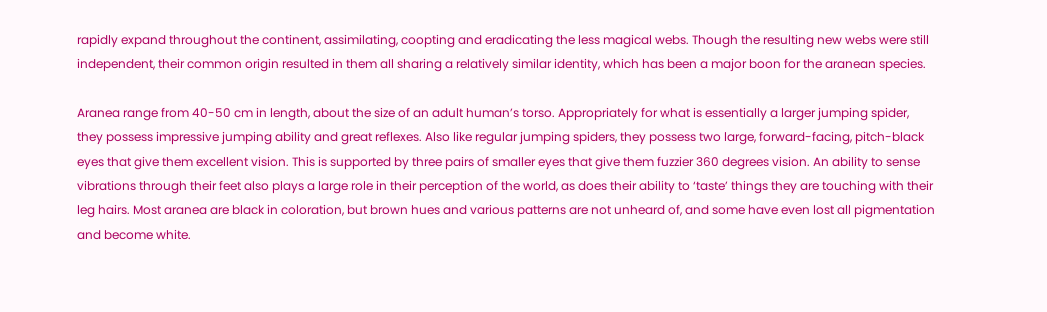rapidly expand throughout the continent, assimilating, coopting and eradicating the less magical webs. Though the resulting new webs were still independent, their common origin resulted in them all sharing a relatively similar identity, which has been a major boon for the aranean species.

Aranea range from 40-50 cm in length, about the size of an adult human’s torso. Appropriately for what is essentially a larger jumping spider, they possess impressive jumping ability and great reflexes. Also like regular jumping spiders, they possess two large, forward-facing, pitch-black eyes that give them excellent vision. This is supported by three pairs of smaller eyes that give them fuzzier 360 degrees vision. An ability to sense vibrations through their feet also plays a large role in their perception of the world, as does their ability to ‘taste’ things they are touching with their leg hairs. Most aranea are black in coloration, but brown hues and various patterns are not unheard of, and some have even lost all pigmentation and become white.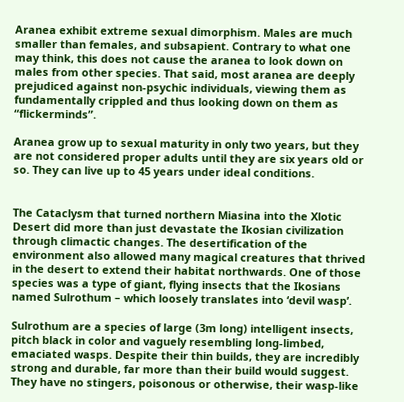Aranea exhibit extreme sexual dimorphism. Males are much smaller than females, and subsapient. Contrary to what one may think, this does not cause the aranea to look down on males from other species. That said, most aranea are deeply prejudiced against non-psychic individuals, viewing them as fundamentally crippled and thus looking down on them as “flickerminds”.

Aranea grow up to sexual maturity in only two years, but they are not considered proper adults until they are six years old or so. They can live up to 45 years under ideal conditions.


The Cataclysm that turned northern Miasina into the Xlotic Desert did more than just devastate the Ikosian civilization through climactic changes. The desertification of the environment also allowed many magical creatures that thrived in the desert to extend their habitat northwards. One of those species was a type of giant, flying insects that the Ikosians named Sulrothum – which loosely translates into ‘devil wasp’.

Sulrothum are a species of large (3m long) intelligent insects, pitch black in color and vaguely resembling long-limbed, emaciated wasps. Despite their thin builds, they are incredibly strong and durable, far more than their build would suggest. They have no stingers, poisonous or otherwise, their wasp-like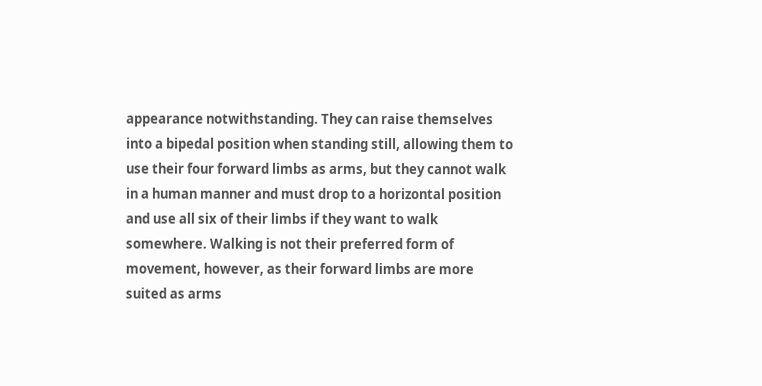appearance notwithstanding. They can raise themselves into a bipedal position when standing still, allowing them to use their four forward limbs as arms, but they cannot walk in a human manner and must drop to a horizontal position and use all six of their limbs if they want to walk somewhere. Walking is not their preferred form of movement, however, as their forward limbs are more suited as arms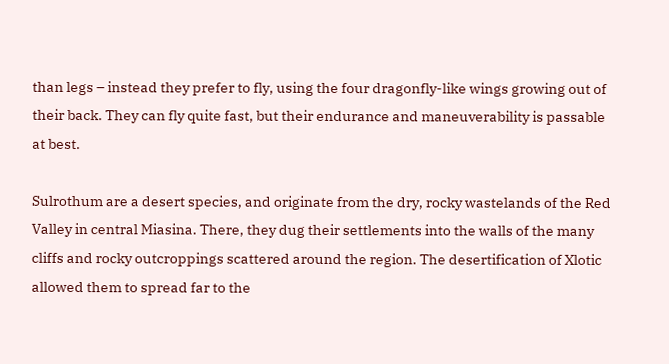than legs – instead they prefer to fly, using the four dragonfly-like wings growing out of their back. They can fly quite fast, but their endurance and maneuverability is passable at best.

Sulrothum are a desert species, and originate from the dry, rocky wastelands of the Red Valley in central Miasina. There, they dug their settlements into the walls of the many cliffs and rocky outcroppings scattered around the region. The desertification of Xlotic allowed them to spread far to the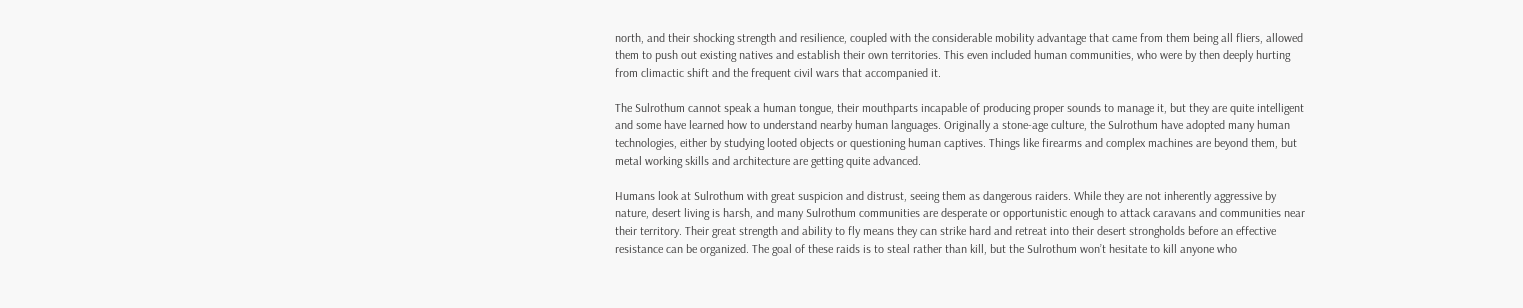north, and their shocking strength and resilience, coupled with the considerable mobility advantage that came from them being all fliers, allowed them to push out existing natives and establish their own territories. This even included human communities, who were by then deeply hurting from climactic shift and the frequent civil wars that accompanied it.

The Sulrothum cannot speak a human tongue, their mouthparts incapable of producing proper sounds to manage it, but they are quite intelligent and some have learned how to understand nearby human languages. Originally a stone-age culture, the Sulrothum have adopted many human technologies, either by studying looted objects or questioning human captives. Things like firearms and complex machines are beyond them, but metal working skills and architecture are getting quite advanced.

Humans look at Sulrothum with great suspicion and distrust, seeing them as dangerous raiders. While they are not inherently aggressive by nature, desert living is harsh, and many Sulrothum communities are desperate or opportunistic enough to attack caravans and communities near their territory. Their great strength and ability to fly means they can strike hard and retreat into their desert strongholds before an effective resistance can be organized. The goal of these raids is to steal rather than kill, but the Sulrothum won’t hesitate to kill anyone who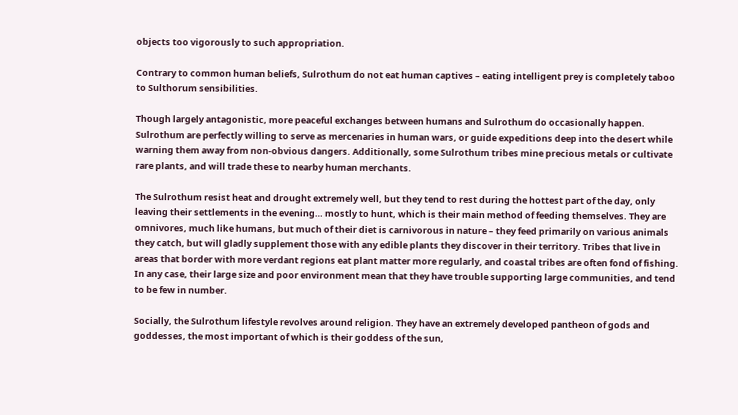objects too vigorously to such appropriation.

Contrary to common human beliefs, Sulrothum do not eat human captives – eating intelligent prey is completely taboo to Sulthorum sensibilities.

Though largely antagonistic, more peaceful exchanges between humans and Sulrothum do occasionally happen. Sulrothum are perfectly willing to serve as mercenaries in human wars, or guide expeditions deep into the desert while warning them away from non-obvious dangers. Additionally, some Sulrothum tribes mine precious metals or cultivate rare plants, and will trade these to nearby human merchants.

The Sulrothum resist heat and drought extremely well, but they tend to rest during the hottest part of the day, only leaving their settlements in the evening… mostly to hunt, which is their main method of feeding themselves. They are omnivores, much like humans, but much of their diet is carnivorous in nature – they feed primarily on various animals they catch, but will gladly supplement those with any edible plants they discover in their territory. Tribes that live in areas that border with more verdant regions eat plant matter more regularly, and coastal tribes are often fond of fishing. In any case, their large size and poor environment mean that they have trouble supporting large communities, and tend to be few in number.

Socially, the Sulrothum lifestyle revolves around religion. They have an extremely developed pantheon of gods and goddesses, the most important of which is their goddess of the sun,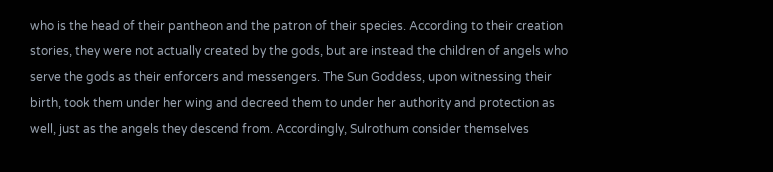who is the head of their pantheon and the patron of their species. According to their creation stories, they were not actually created by the gods, but are instead the children of angels who serve the gods as their enforcers and messengers. The Sun Goddess, upon witnessing their birth, took them under her wing and decreed them to under her authority and protection as well, just as the angels they descend from. Accordingly, Sulrothum consider themselves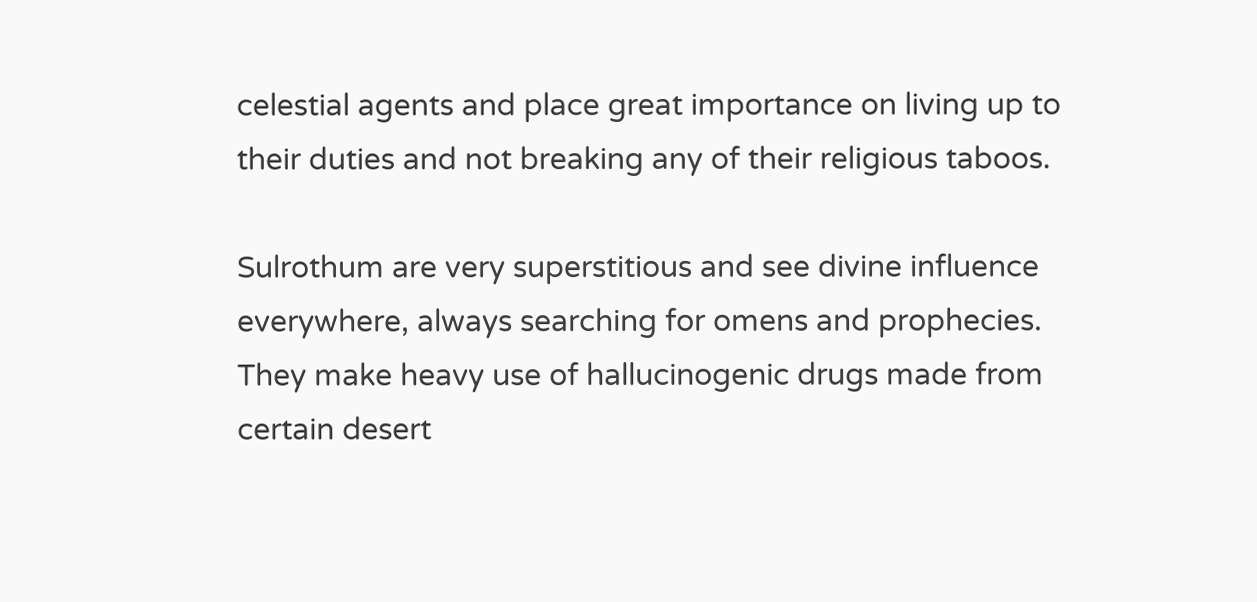celestial agents and place great importance on living up to their duties and not breaking any of their religious taboos.

Sulrothum are very superstitious and see divine influence everywhere, always searching for omens and prophecies. They make heavy use of hallucinogenic drugs made from certain desert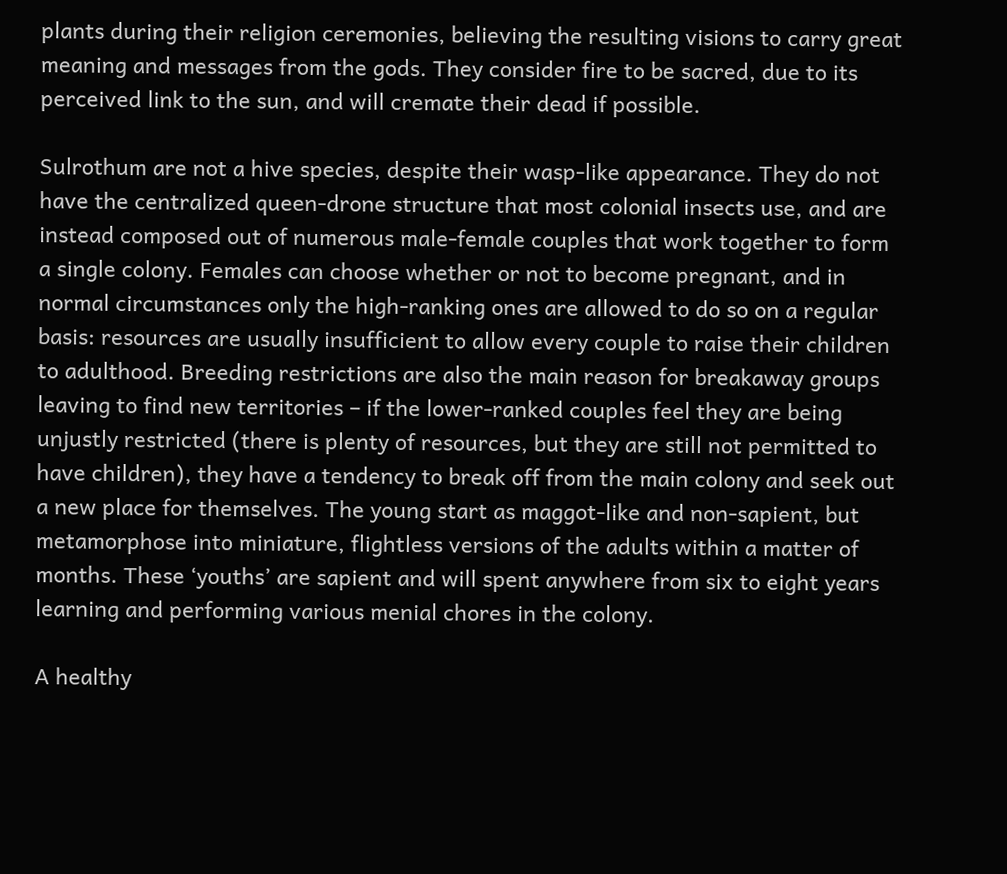plants during their religion ceremonies, believing the resulting visions to carry great meaning and messages from the gods. They consider fire to be sacred, due to its perceived link to the sun, and will cremate their dead if possible.

Sulrothum are not a hive species, despite their wasp-like appearance. They do not have the centralized queen-drone structure that most colonial insects use, and are instead composed out of numerous male-female couples that work together to form a single colony. Females can choose whether or not to become pregnant, and in normal circumstances only the high-ranking ones are allowed to do so on a regular basis: resources are usually insufficient to allow every couple to raise their children to adulthood. Breeding restrictions are also the main reason for breakaway groups leaving to find new territories – if the lower-ranked couples feel they are being unjustly restricted (there is plenty of resources, but they are still not permitted to have children), they have a tendency to break off from the main colony and seek out a new place for themselves. The young start as maggot-like and non-sapient, but metamorphose into miniature, flightless versions of the adults within a matter of months. These ‘youths’ are sapient and will spent anywhere from six to eight years learning and performing various menial chores in the colony.

A healthy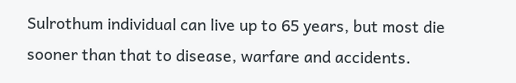Sulrothum individual can live up to 65 years, but most die sooner than that to disease, warfare and accidents.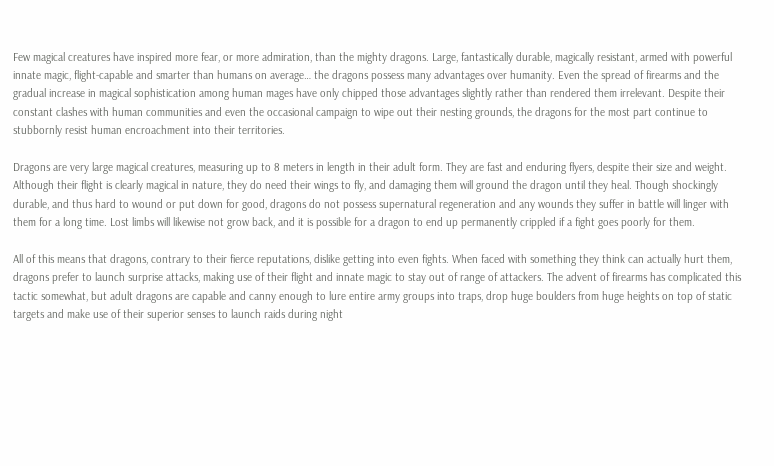Few magical creatures have inspired more fear, or more admiration, than the mighty dragons. Large, fantastically durable, magically resistant, armed with powerful innate magic, flight-capable and smarter than humans on average… the dragons possess many advantages over humanity. Even the spread of firearms and the gradual increase in magical sophistication among human mages have only chipped those advantages slightly rather than rendered them irrelevant. Despite their constant clashes with human communities and even the occasional campaign to wipe out their nesting grounds, the dragons for the most part continue to stubbornly resist human encroachment into their territories.

Dragons are very large magical creatures, measuring up to 8 meters in length in their adult form. They are fast and enduring flyers, despite their size and weight. Although their flight is clearly magical in nature, they do need their wings to fly, and damaging them will ground the dragon until they heal. Though shockingly durable, and thus hard to wound or put down for good, dragons do not possess supernatural regeneration and any wounds they suffer in battle will linger with them for a long time. Lost limbs will likewise not grow back, and it is possible for a dragon to end up permanently crippled if a fight goes poorly for them.

All of this means that dragons, contrary to their fierce reputations, dislike getting into even fights. When faced with something they think can actually hurt them, dragons prefer to launch surprise attacks, making use of their flight and innate magic to stay out of range of attackers. The advent of firearms has complicated this tactic somewhat, but adult dragons are capable and canny enough to lure entire army groups into traps, drop huge boulders from huge heights on top of static targets and make use of their superior senses to launch raids during night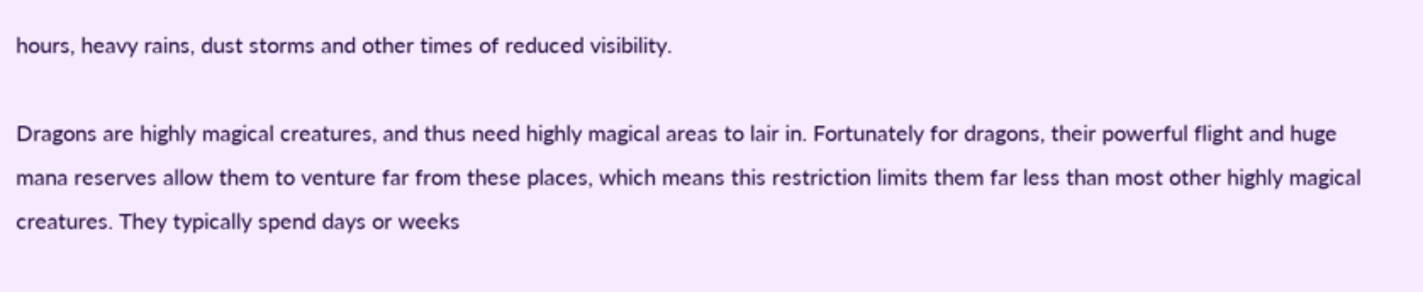hours, heavy rains, dust storms and other times of reduced visibility.

Dragons are highly magical creatures, and thus need highly magical areas to lair in. Fortunately for dragons, their powerful flight and huge mana reserves allow them to venture far from these places, which means this restriction limits them far less than most other highly magical creatures. They typically spend days or weeks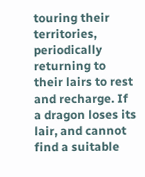touring their territories, periodically returning to their lairs to rest and recharge. If a dragon loses its lair, and cannot find a suitable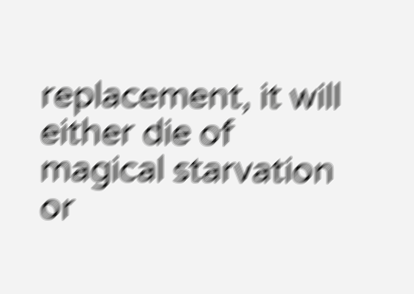replacement, it will either die of magical starvation or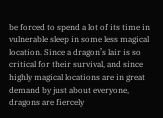be forced to spend a lot of its time in vulnerable sleep in some less magical location. Since a dragon’s lair is so critical for their survival, and since highly magical locations are in great demand by just about everyone, dragons are fiercely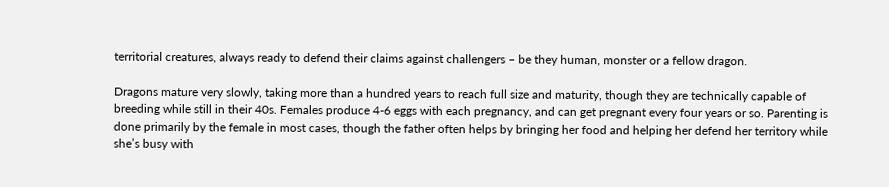territorial creatures, always ready to defend their claims against challengers – be they human, monster or a fellow dragon.

Dragons mature very slowly, taking more than a hundred years to reach full size and maturity, though they are technically capable of breeding while still in their 40s. Females produce 4-6 eggs with each pregnancy, and can get pregnant every four years or so. Parenting is done primarily by the female in most cases, though the father often helps by bringing her food and helping her defend her territory while she’s busy with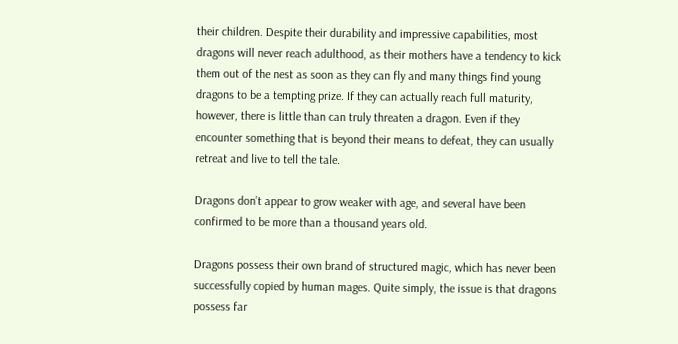their children. Despite their durability and impressive capabilities, most dragons will never reach adulthood, as their mothers have a tendency to kick them out of the nest as soon as they can fly and many things find young dragons to be a tempting prize. If they can actually reach full maturity, however, there is little than can truly threaten a dragon. Even if they encounter something that is beyond their means to defeat, they can usually retreat and live to tell the tale.

Dragons don’t appear to grow weaker with age, and several have been confirmed to be more than a thousand years old.

Dragons possess their own brand of structured magic, which has never been successfully copied by human mages. Quite simply, the issue is that dragons possess far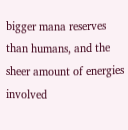bigger mana reserves than humans, and the sheer amount of energies involved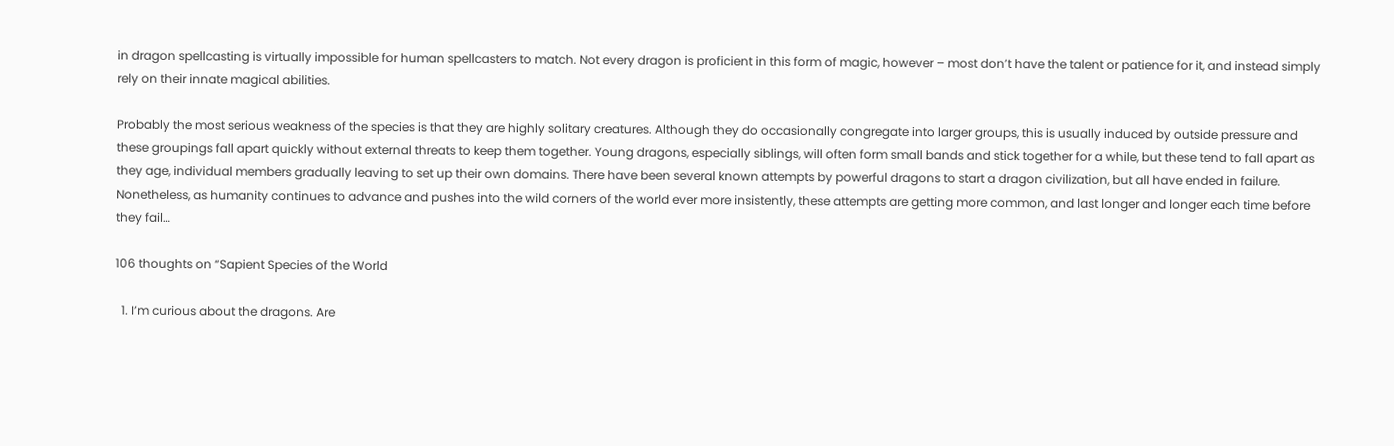in dragon spellcasting is virtually impossible for human spellcasters to match. Not every dragon is proficient in this form of magic, however – most don’t have the talent or patience for it, and instead simply rely on their innate magical abilities.

Probably the most serious weakness of the species is that they are highly solitary creatures. Although they do occasionally congregate into larger groups, this is usually induced by outside pressure and these groupings fall apart quickly without external threats to keep them together. Young dragons, especially siblings, will often form small bands and stick together for a while, but these tend to fall apart as they age, individual members gradually leaving to set up their own domains. There have been several known attempts by powerful dragons to start a dragon civilization, but all have ended in failure. Nonetheless, as humanity continues to advance and pushes into the wild corners of the world ever more insistently, these attempts are getting more common, and last longer and longer each time before they fail…

106 thoughts on “Sapient Species of the World

  1. I’m curious about the dragons. Are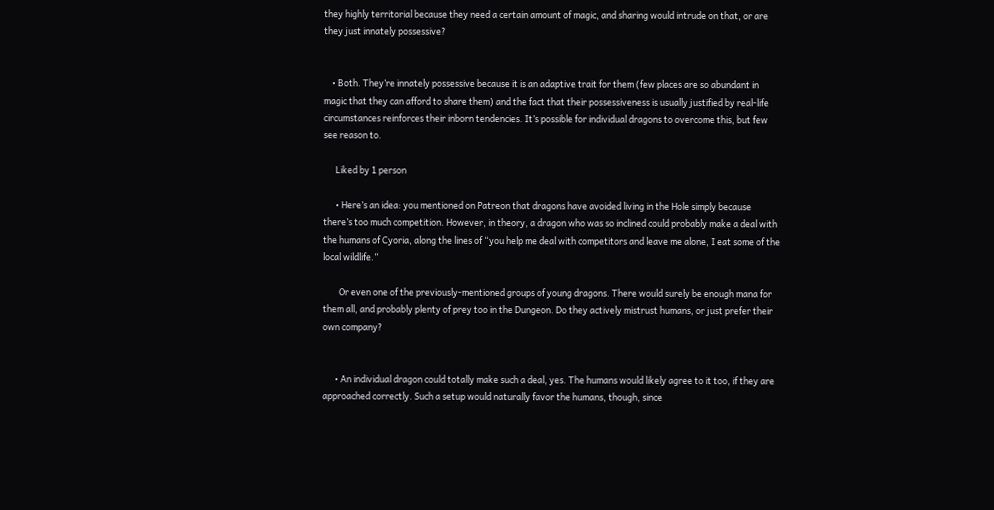they highly territorial because they need a certain amount of magic, and sharing would intrude on that, or are they just innately possessive?


    • Both. They’re innately possessive because it is an adaptive trait for them (few places are so abundant in magic that they can afford to share them) and the fact that their possessiveness is usually justified by real-life circumstances reinforces their inborn tendencies. It’s possible for individual dragons to overcome this, but few see reason to.

      Liked by 1 person

      • Here’s an idea: you mentioned on Patreon that dragons have avoided living in the Hole simply because there’s too much competition. However, in theory, a dragon who was so inclined could probably make a deal with the humans of Cyoria, along the lines of “you help me deal with competitors and leave me alone, I eat some of the local wildlife.”

        Or even one of the previously-mentioned groups of young dragons. There would surely be enough mana for them all, and probably plenty of prey too in the Dungeon. Do they actively mistrust humans, or just prefer their own company?


      • An individual dragon could totally make such a deal, yes. The humans would likely agree to it too, if they are approached correctly. Such a setup would naturally favor the humans, though, since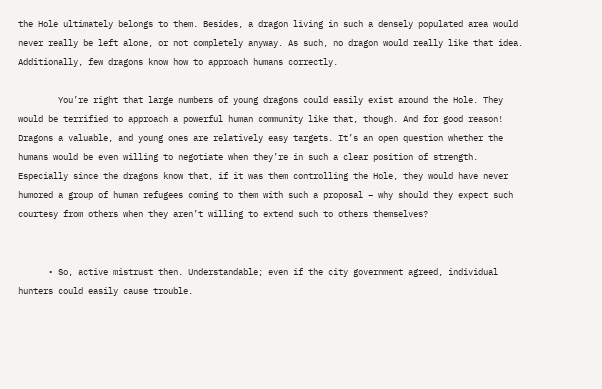the Hole ultimately belongs to them. Besides, a dragon living in such a densely populated area would never really be left alone, or not completely anyway. As such, no dragon would really like that idea. Additionally, few dragons know how to approach humans correctly.

        You’re right that large numbers of young dragons could easily exist around the Hole. They would be terrified to approach a powerful human community like that, though. And for good reason! Dragons a valuable, and young ones are relatively easy targets. It’s an open question whether the humans would be even willing to negotiate when they’re in such a clear position of strength. Especially since the dragons know that, if it was them controlling the Hole, they would have never humored a group of human refugees coming to them with such a proposal – why should they expect such courtesy from others when they aren’t willing to extend such to others themselves?


      • So, active mistrust then. Understandable; even if the city government agreed, individual hunters could easily cause trouble.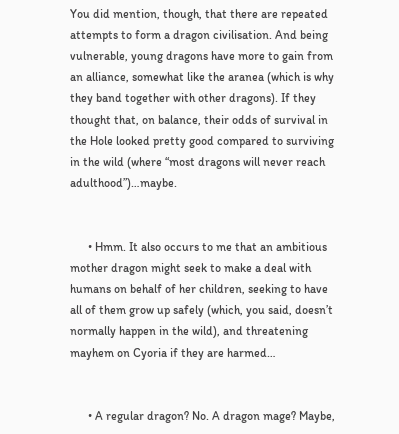You did mention, though, that there are repeated attempts to form a dragon civilisation. And being vulnerable, young dragons have more to gain from an alliance, somewhat like the aranea (which is why they band together with other dragons). If they thought that, on balance, their odds of survival in the Hole looked pretty good compared to surviving in the wild (where “most dragons will never reach adulthood”)…maybe.


      • Hmm. It also occurs to me that an ambitious mother dragon might seek to make a deal with humans on behalf of her children, seeking to have all of them grow up safely (which, you said, doesn’t normally happen in the wild), and threatening mayhem on Cyoria if they are harmed…


      • A regular dragon? No. A dragon mage? Maybe,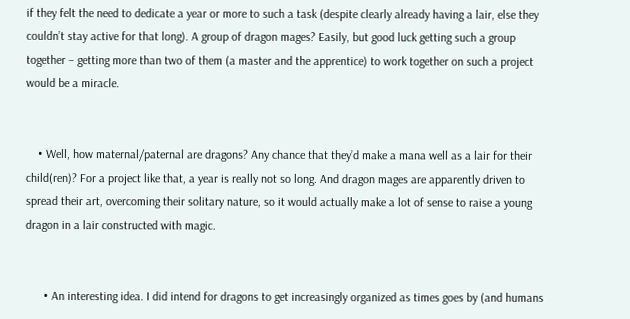if they felt the need to dedicate a year or more to such a task (despite clearly already having a lair, else they couldn’t stay active for that long). A group of dragon mages? Easily, but good luck getting such a group together – getting more than two of them (a master and the apprentice) to work together on such a project would be a miracle.


    • Well, how maternal/paternal are dragons? Any chance that they’d make a mana well as a lair for their child(ren)? For a project like that, a year is really not so long. And dragon mages are apparently driven to spread their art, overcoming their solitary nature, so it would actually make a lot of sense to raise a young dragon in a lair constructed with magic.


      • An interesting idea. I did intend for dragons to get increasingly organized as times goes by (and humans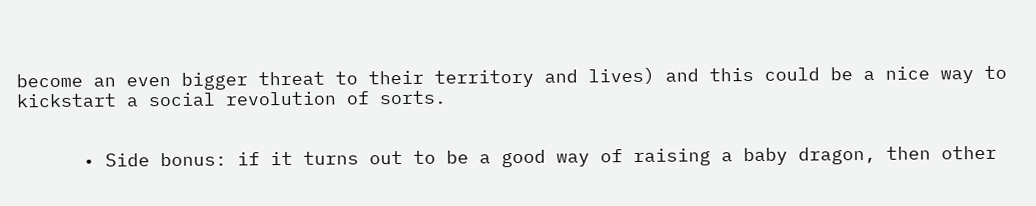become an even bigger threat to their territory and lives) and this could be a nice way to kickstart a social revolution of sorts.


      • Side bonus: if it turns out to be a good way of raising a baby dragon, then other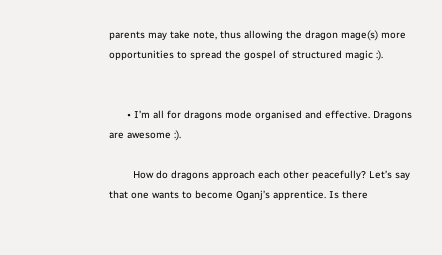parents may take note, thus allowing the dragon mage(s) more opportunities to spread the gospel of structured magic :).


      • I’m all for dragons mode organised and effective. Dragons are awesome :).

        How do dragons approach each other peacefully? Let’s say that one wants to become Oganj’s apprentice. Is there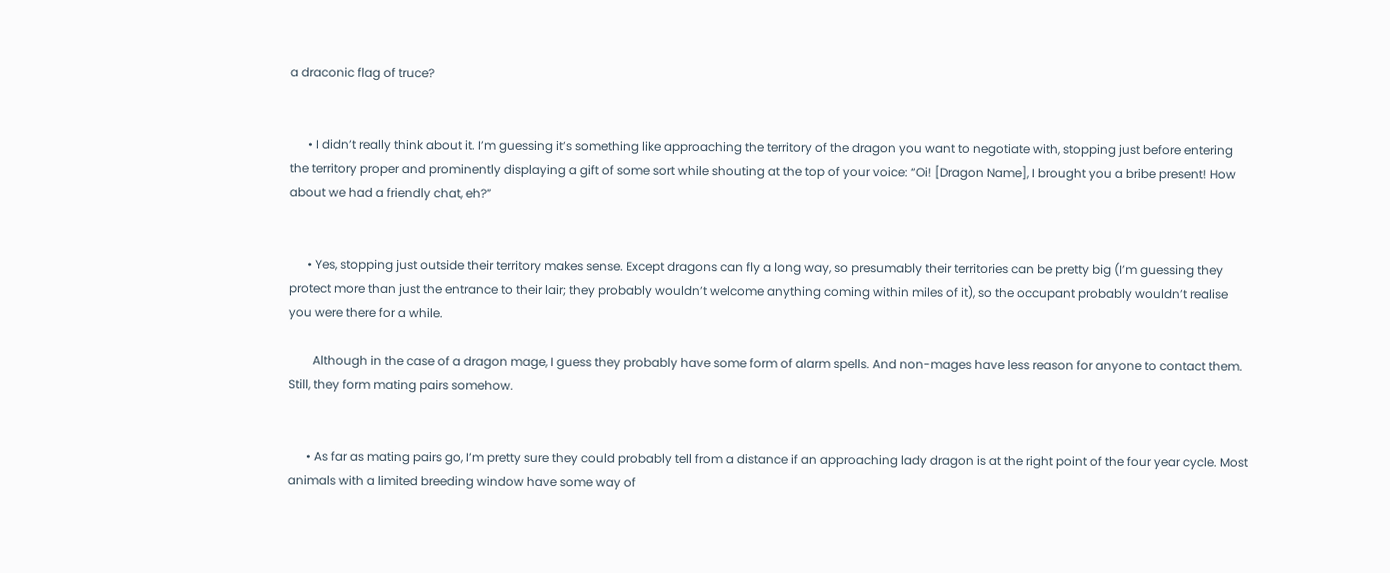a draconic flag of truce?


      • I didn’t really think about it. I’m guessing it’s something like approaching the territory of the dragon you want to negotiate with, stopping just before entering the territory proper and prominently displaying a gift of some sort while shouting at the top of your voice: “Oi! [Dragon Name], I brought you a bribe present! How about we had a friendly chat, eh?”


      • Yes, stopping just outside their territory makes sense. Except dragons can fly a long way, so presumably their territories can be pretty big (I’m guessing they protect more than just the entrance to their lair; they probably wouldn’t welcome anything coming within miles of it), so the occupant probably wouldn’t realise you were there for a while.

        Although in the case of a dragon mage, I guess they probably have some form of alarm spells. And non-mages have less reason for anyone to contact them. Still, they form mating pairs somehow.


      • As far as mating pairs go, I’m pretty sure they could probably tell from a distance if an approaching lady dragon is at the right point of the four year cycle. Most animals with a limited breeding window have some way of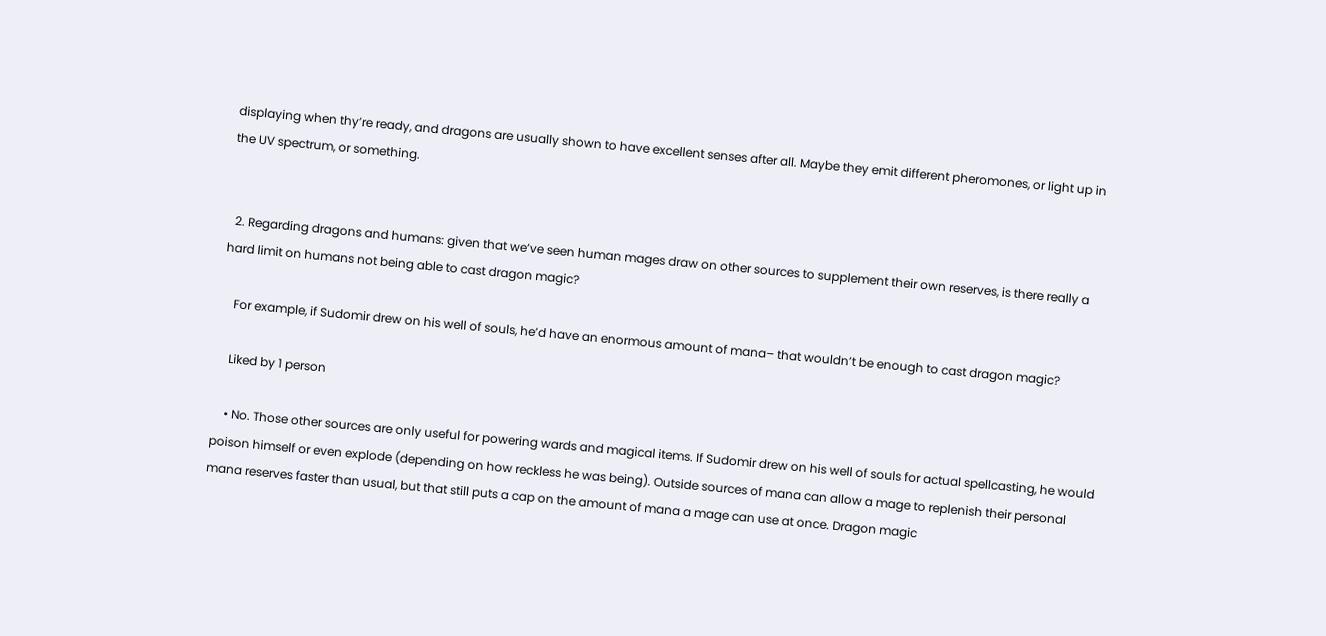displaying when thy’re ready, and dragons are usually shown to have excellent senses after all. Maybe they emit different pheromones, or light up in the UV spectrum, or something.


  2. Regarding dragons and humans: given that we’ve seen human mages draw on other sources to supplement their own reserves, is there really a hard limit on humans not being able to cast dragon magic?

    For example, if Sudomir drew on his well of souls, he’d have an enormous amount of mana– that wouldn’t be enough to cast dragon magic?

    Liked by 1 person

    • No. Those other sources are only useful for powering wards and magical items. If Sudomir drew on his well of souls for actual spellcasting, he would poison himself or even explode (depending on how reckless he was being). Outside sources of mana can allow a mage to replenish their personal mana reserves faster than usual, but that still puts a cap on the amount of mana a mage can use at once. Dragon magic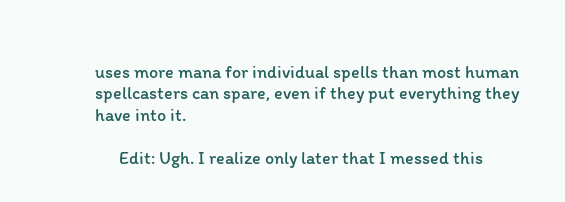uses more mana for individual spells than most human spellcasters can spare, even if they put everything they have into it.

      Edit: Ugh. I realize only later that I messed this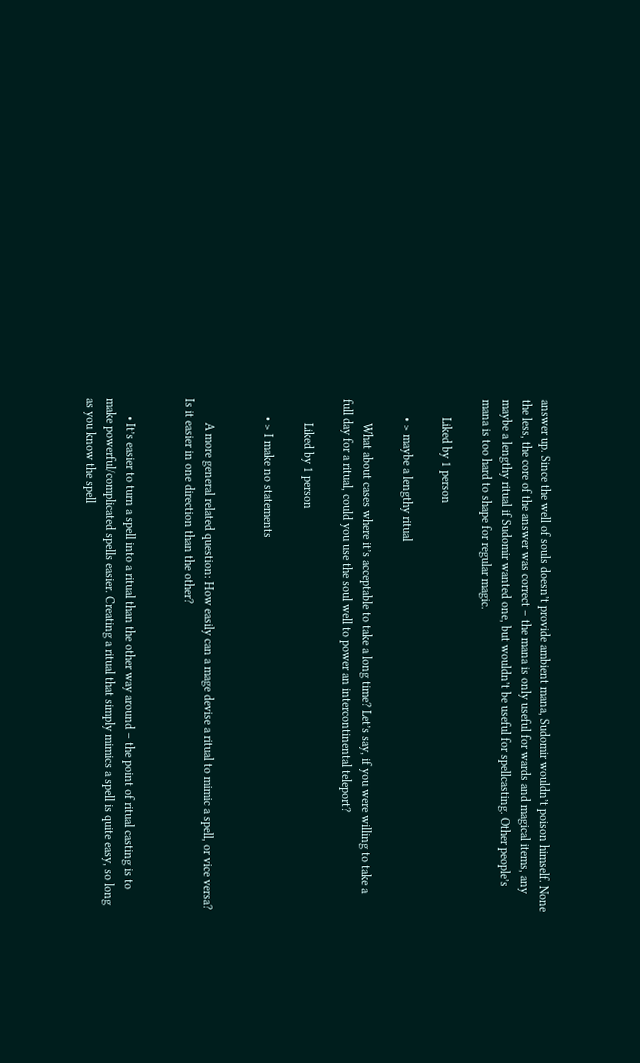answer up. Since the well of souls doesn’t provide ambient mana, Sudomir wouldn’t poison himself. None the less, the core of the answer was correct – the mana is only useful for wards and magical items, any maybe a lengthy ritual if Sudomir wanted one, but wouldn’t be useful for spellcasting. Other people’s mana is too hard to shape for regular magic.

      Liked by 1 person

      • > maybe a lengthy ritual

        What about cases where it’s acceptable to take a long time? Let’s say, if you were willing to take a full day for a ritual, could you use the soul well to power an intercontinental teleport?

        Liked by 1 person

      • > I make no statements


        A more general related question: How easily can a mage devise a ritual to mimic a spell, or vice versa? Is it easier in one direction than the other?


      • It’s easier to turn a spell into a ritual than the other way around – the point of ritual casting is to make powerful/complicated spells easier. Creating a ritual that simply mimics a spell is quite easy, so long as you know the spell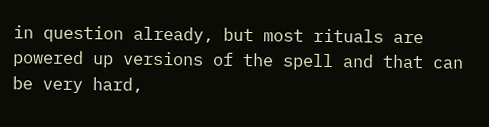in question already, but most rituals are powered up versions of the spell and that can be very hard,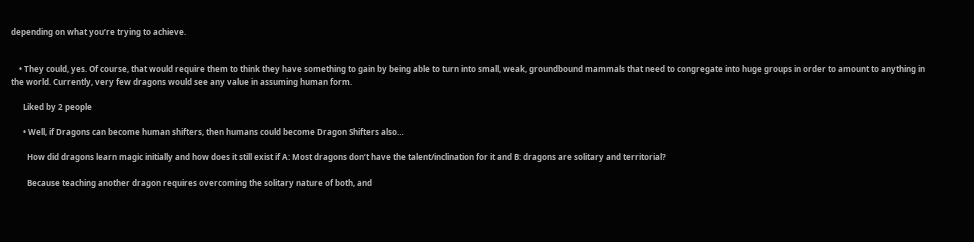depending on what you’re trying to achieve.


    • They could, yes. Of course, that would require them to think they have something to gain by being able to turn into small, weak, groundbound mammals that need to congregate into huge groups in order to amount to anything in the world. Currently, very few dragons would see any value in assuming human form.

      Liked by 2 people

      • Well, if Dragons can become human shifters, then humans could become Dragon Shifters also…

        How did dragons learn magic initially and how does it still exist if A: Most dragons don’t have the talent/inclination for it and B: dragons are solitary and territorial?

        Because teaching another dragon requires overcoming the solitary nature of both, and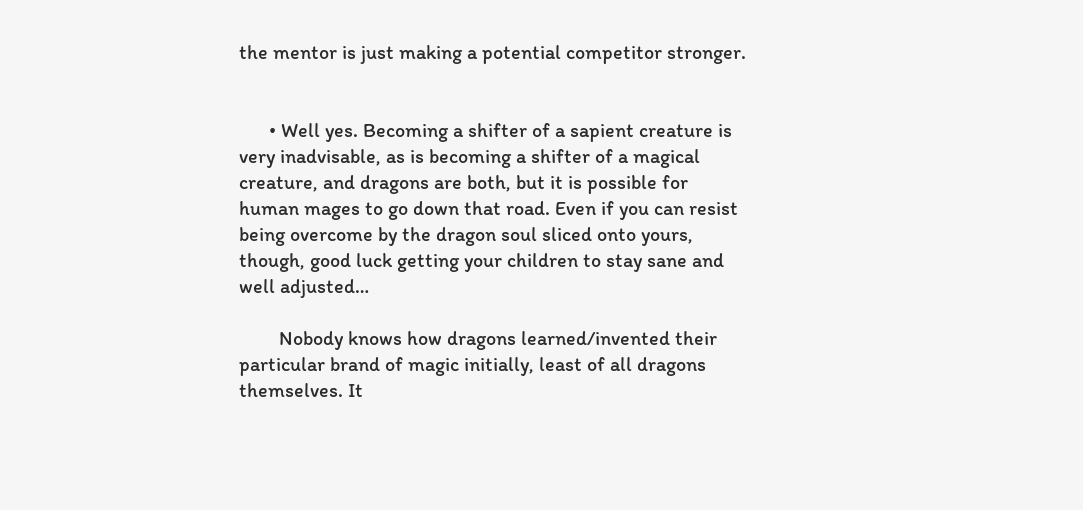the mentor is just making a potential competitor stronger.


      • Well yes. Becoming a shifter of a sapient creature is very inadvisable, as is becoming a shifter of a magical creature, and dragons are both, but it is possible for human mages to go down that road. Even if you can resist being overcome by the dragon soul sliced onto yours, though, good luck getting your children to stay sane and well adjusted…

        Nobody knows how dragons learned/invented their particular brand of magic initially, least of all dragons themselves. It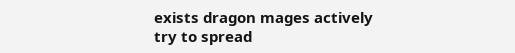exists dragon mages actively try to spread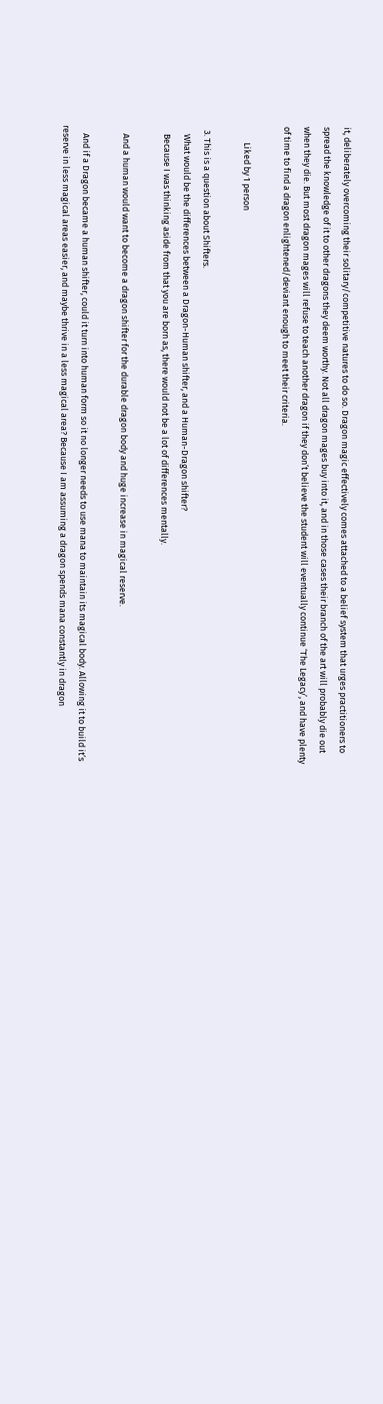it, deliberately overcoming their solitary/competitive natures to do so. Dragon magic effectively comes attached to a belief system that urges practitioners to spread the knowledge of it to other dragons they deem worthy. Not all dragon mages buy into it, and in those cases their branch of the art will probably die out when they die. But most dragon mages will refuse to teach another dragon if they don’t believe the student will eventually continue ‘The Legacy’, and have plenty of time to find a dragon enlightened/deviant enough to meet their criteria.

        Liked by 1 person

  3. This is a question about Shifters.
    What would be the differences between a Dragon-Human shifter, and a Human-Dragon shifter?
    Because I was thinking aside from that you are born as, there would not be a lot of differences mentally.

    And a human would want to become a dragon shifter for the durable dragon body and huge increase in magical reserve.

    And if a Dragon became a human shifter, could it turn into human form so it no longer needs to use mana to maintain its magical body. Allowing it to build it’s reserve in less magical areas easier, and maybe thrive in a less magical area? Because I am assuming a dragon spends mana constantly in dragon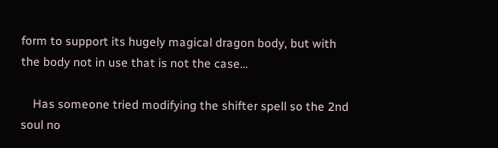form to support its hugely magical dragon body, but with the body not in use that is not the case…

    Has someone tried modifying the shifter spell so the 2nd soul no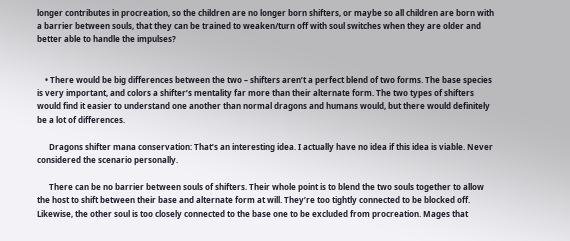longer contributes in procreation, so the children are no longer born shifters, or maybe so all children are born with a barrier between souls, that they can be trained to weaken/turn off with soul switches when they are older and better able to handle the impulses?


    • There would be big differences between the two – shifters aren’t a perfect blend of two forms. The base species is very important, and colors a shifter’s mentality far more than their alternate form. The two types of shifters would find it easier to understand one another than normal dragons and humans would, but there would definitely be a lot of differences.

      Dragons shifter mana conservation: That’s an interesting idea. I actually have no idea if this idea is viable. Never considered the scenario personally.

      There can be no barrier between souls of shifters. Their whole point is to blend the two souls together to allow the host to shift between their base and alternate form at will. They’re too tightly connected to be blocked off. Likewise, the other soul is too closely connected to the base one to be excluded from procreation. Mages that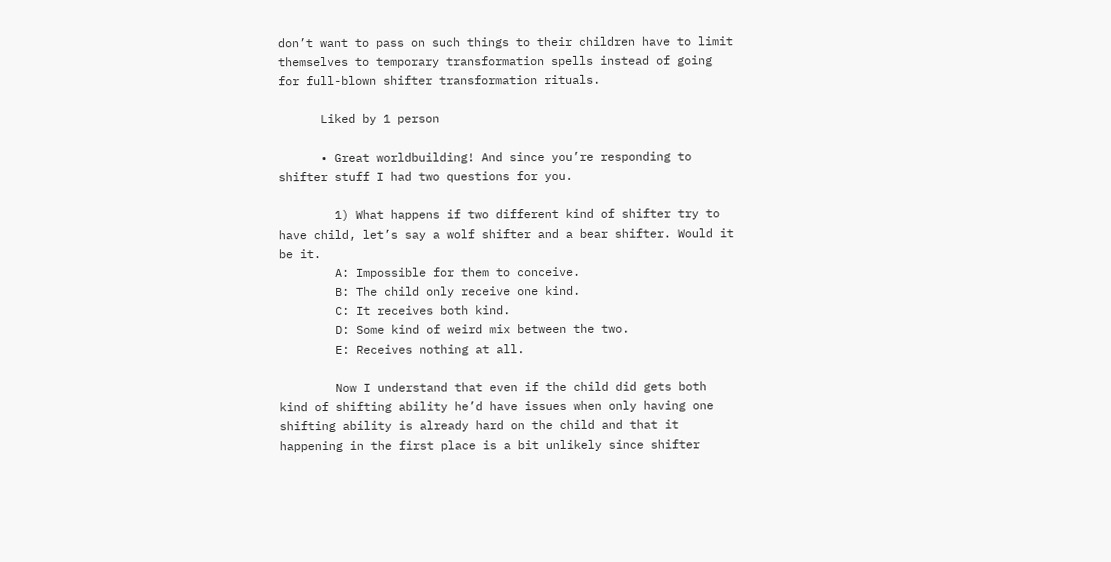don’t want to pass on such things to their children have to limit themselves to temporary transformation spells instead of going for full-blown shifter transformation rituals.

      Liked by 1 person

      • Great worldbuilding! And since you’re responding to shifter stuff I had two questions for you.

        1) What happens if two different kind of shifter try to have child, let’s say a wolf shifter and a bear shifter. Would it be it.
        A: Impossible for them to conceive.
        B: The child only receive one kind.
        C: It receives both kind.
        D: Some kind of weird mix between the two.
        E: Receives nothing at all.

        Now I understand that even if the child did gets both kind of shifting ability he’d have issues when only having one shifting ability is already hard on the child and that it happening in the first place is a bit unlikely since shifter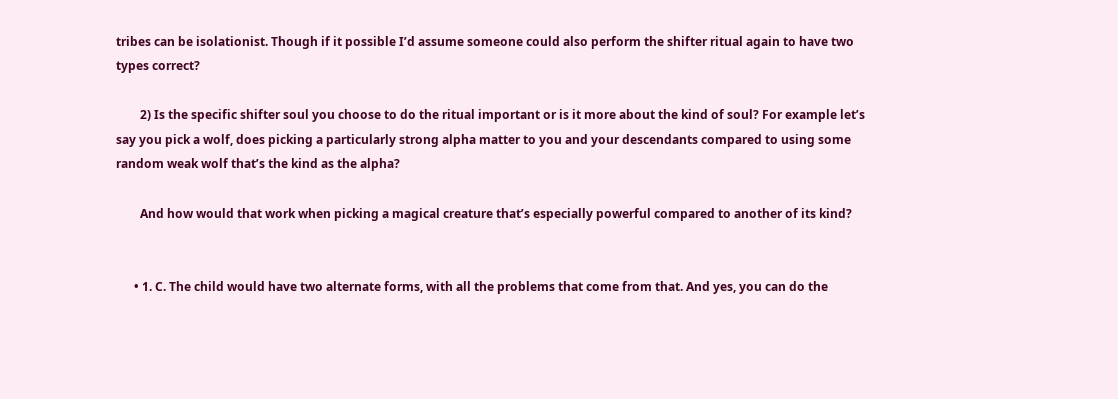tribes can be isolationist. Though if it possible I’d assume someone could also perform the shifter ritual again to have two types correct?

        2) Is the specific shifter soul you choose to do the ritual important or is it more about the kind of soul? For example let’s say you pick a wolf, does picking a particularly strong alpha matter to you and your descendants compared to using some random weak wolf that’s the kind as the alpha?

        And how would that work when picking a magical creature that’s especially powerful compared to another of its kind?


      • 1. C. The child would have two alternate forms, with all the problems that come from that. And yes, you can do the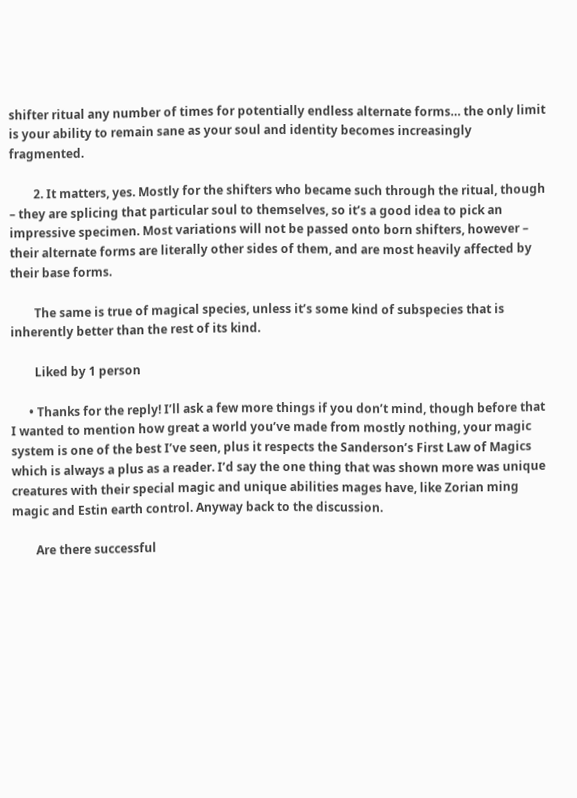shifter ritual any number of times for potentially endless alternate forms… the only limit is your ability to remain sane as your soul and identity becomes increasingly fragmented.

        2. It matters, yes. Mostly for the shifters who became such through the ritual, though – they are splicing that particular soul to themselves, so it’s a good idea to pick an impressive specimen. Most variations will not be passed onto born shifters, however – their alternate forms are literally other sides of them, and are most heavily affected by their base forms.

        The same is true of magical species, unless it’s some kind of subspecies that is inherently better than the rest of its kind.

        Liked by 1 person

      • Thanks for the reply! I’ll ask a few more things if you don’t mind, though before that I wanted to mention how great a world you’ve made from mostly nothing, your magic system is one of the best I’ve seen, plus it respects the Sanderson’s First Law of Magics which is always a plus as a reader. I’d say the one thing that was shown more was unique creatures with their special magic and unique abilities mages have, like Zorian ming magic and Estin earth control. Anyway back to the discussion.

        Are there successful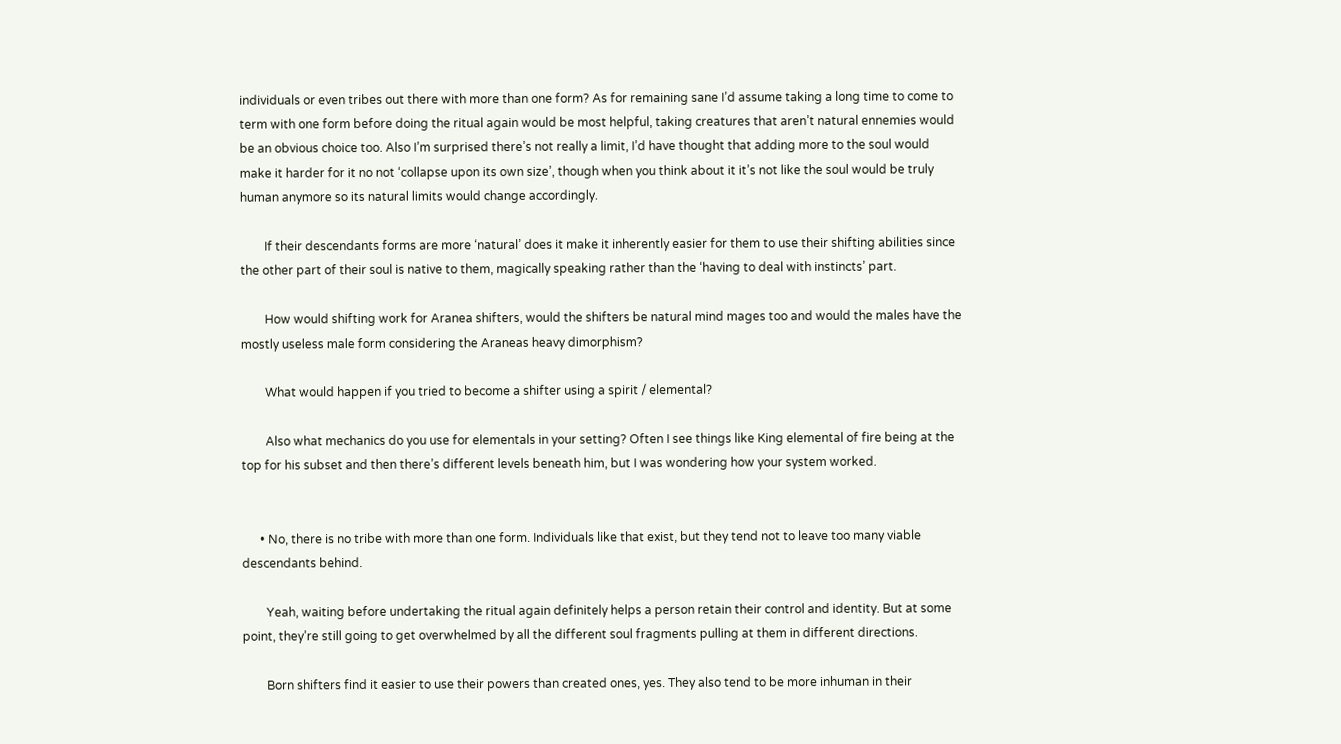individuals or even tribes out there with more than one form? As for remaining sane I’d assume taking a long time to come to term with one form before doing the ritual again would be most helpful, taking creatures that aren’t natural ennemies would be an obvious choice too. Also I’m surprised there’s not really a limit, I’d have thought that adding more to the soul would make it harder for it no not ‘collapse upon its own size’, though when you think about it it’s not like the soul would be truly human anymore so its natural limits would change accordingly.

        If their descendants forms are more ‘natural’ does it make it inherently easier for them to use their shifting abilities since the other part of their soul is native to them, magically speaking rather than the ‘having to deal with instincts’ part.

        How would shifting work for Aranea shifters, would the shifters be natural mind mages too and would the males have the mostly useless male form considering the Araneas heavy dimorphism?

        What would happen if you tried to become a shifter using a spirit / elemental?

        Also what mechanics do you use for elementals in your setting? Often I see things like King elemental of fire being at the top for his subset and then there’s different levels beneath him, but I was wondering how your system worked.


      • No, there is no tribe with more than one form. Individuals like that exist, but they tend not to leave too many viable descendants behind.

        Yeah, waiting before undertaking the ritual again definitely helps a person retain their control and identity. But at some point, they’re still going to get overwhelmed by all the different soul fragments pulling at them in different directions.

        Born shifters find it easier to use their powers than created ones, yes. They also tend to be more inhuman in their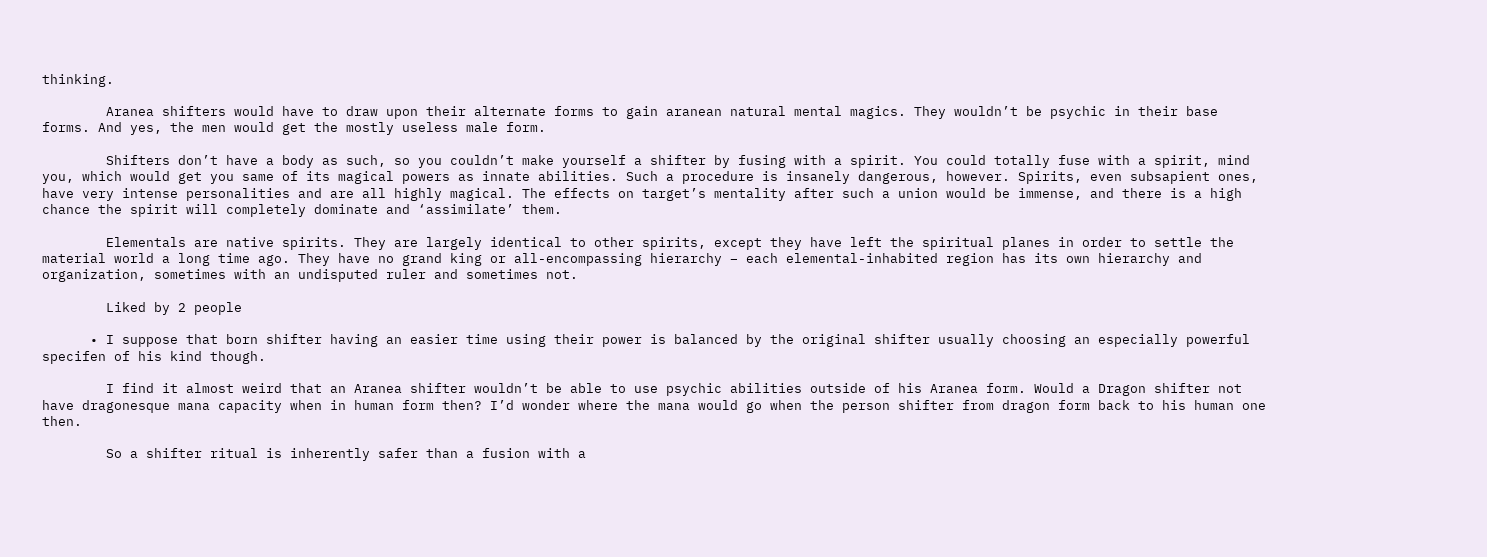thinking.

        Aranea shifters would have to draw upon their alternate forms to gain aranean natural mental magics. They wouldn’t be psychic in their base forms. And yes, the men would get the mostly useless male form.

        Shifters don’t have a body as such, so you couldn’t make yourself a shifter by fusing with a spirit. You could totally fuse with a spirit, mind you, which would get you same of its magical powers as innate abilities. Such a procedure is insanely dangerous, however. Spirits, even subsapient ones, have very intense personalities and are all highly magical. The effects on target’s mentality after such a union would be immense, and there is a high chance the spirit will completely dominate and ‘assimilate’ them.

        Elementals are native spirits. They are largely identical to other spirits, except they have left the spiritual planes in order to settle the material world a long time ago. They have no grand king or all-encompassing hierarchy – each elemental-inhabited region has its own hierarchy and organization, sometimes with an undisputed ruler and sometimes not.

        Liked by 2 people

      • I suppose that born shifter having an easier time using their power is balanced by the original shifter usually choosing an especially powerful specifen of his kind though.

        I find it almost weird that an Aranea shifter wouldn’t be able to use psychic abilities outside of his Aranea form. Would a Dragon shifter not have dragonesque mana capacity when in human form then? I’d wonder where the mana would go when the person shifter from dragon form back to his human one then.

        So a shifter ritual is inherently safer than a fusion with a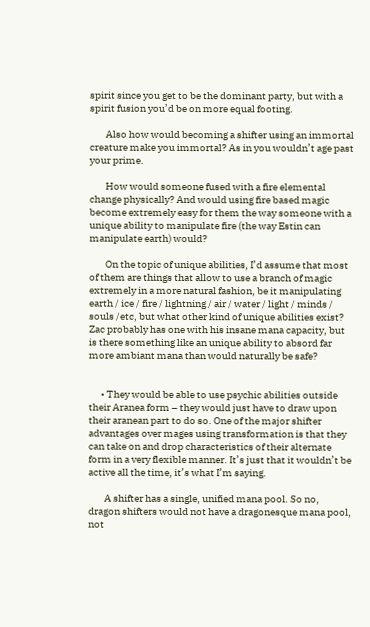spirit since you get to be the dominant party, but with a spirit fusion you’d be on more equal footing.

        Also how would becoming a shifter using an immortal creature make you immortal? As in you wouldn’t age past your prime.

        How would someone fused with a fire elemental change physically? And would using fire based magic become extremely easy for them the way someone with a unique ability to manipulate fire (the way Estin can manipulate earth) would?

        On the topic of unique abilities, I’d assume that most of them are things that allow to use a branch of magic extremely in a more natural fashion, be it manipulating earth / ice / fire / lightning / air / water / light / minds / souls /etc, but what other kind of unique abilities exist? Zac probably has one with his insane mana capacity, but is there something like an unique ability to absord far more ambiant mana than would naturally be safe?


      • They would be able to use psychic abilities outside their Aranea form – they would just have to draw upon their aranean part to do so. One of the major shifter advantages over mages using transformation is that they can take on and drop characteristics of their alternate form in a very flexible manner. It’s just that it wouldn’t be active all the time, it’s what I’m saying.

        A shifter has a single, unified mana pool. So no, dragon shifters would not have a dragonesque mana pool, not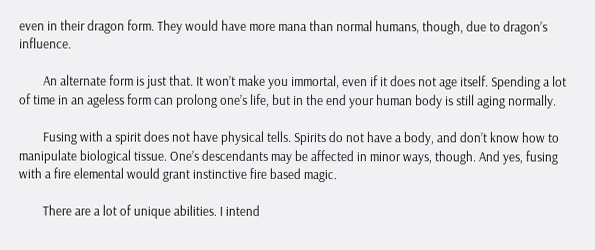even in their dragon form. They would have more mana than normal humans, though, due to dragon’s influence.

        An alternate form is just that. It won’t make you immortal, even if it does not age itself. Spending a lot of time in an ageless form can prolong one’s life, but in the end your human body is still aging normally.

        Fusing with a spirit does not have physical tells. Spirits do not have a body, and don’t know how to manipulate biological tissue. One’s descendants may be affected in minor ways, though. And yes, fusing with a fire elemental would grant instinctive fire based magic.

        There are a lot of unique abilities. I intend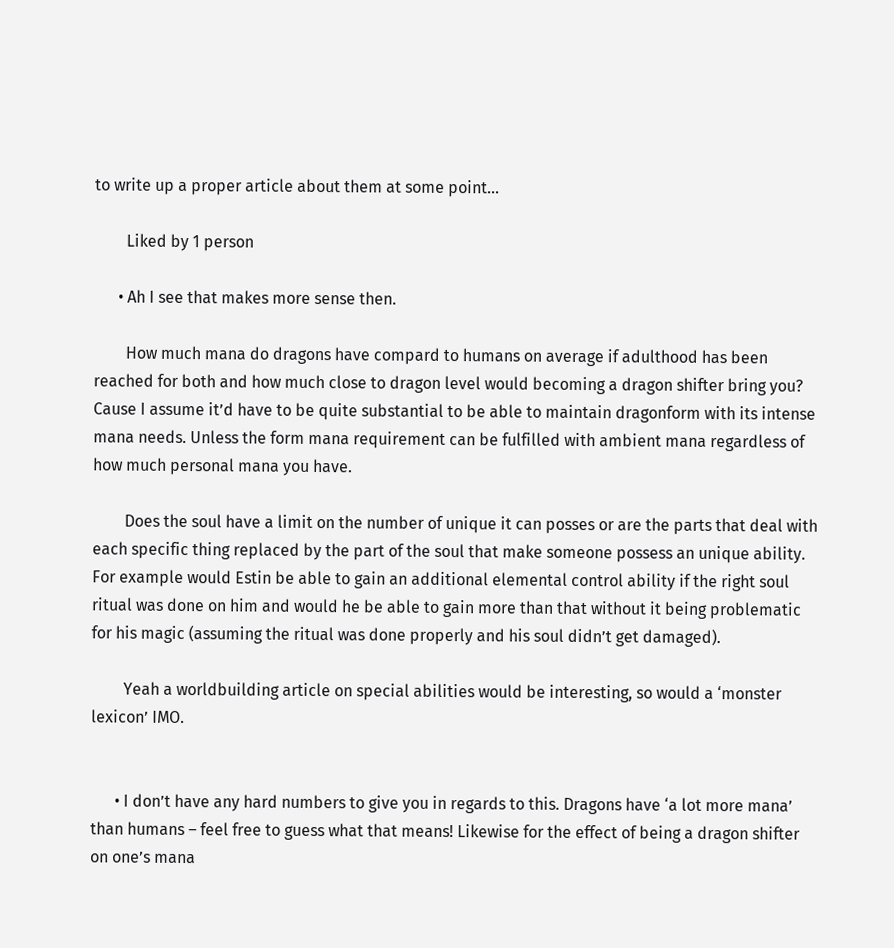to write up a proper article about them at some point…

        Liked by 1 person

      • Ah I see that makes more sense then.

        How much mana do dragons have compard to humans on average if adulthood has been reached for both and how much close to dragon level would becoming a dragon shifter bring you? Cause I assume it’d have to be quite substantial to be able to maintain dragonform with its intense mana needs. Unless the form mana requirement can be fulfilled with ambient mana regardless of how much personal mana you have.

        Does the soul have a limit on the number of unique it can posses or are the parts that deal with each specific thing replaced by the part of the soul that make someone possess an unique ability. For example would Estin be able to gain an additional elemental control ability if the right soul ritual was done on him and would he be able to gain more than that without it being problematic for his magic (assuming the ritual was done properly and his soul didn’t get damaged).

        Yeah a worldbuilding article on special abilities would be interesting, so would a ‘monster lexicon’ IMO.


      • I don’t have any hard numbers to give you in regards to this. Dragons have ‘a lot more mana’ than humans – feel free to guess what that means! Likewise for the effect of being a dragon shifter on one’s mana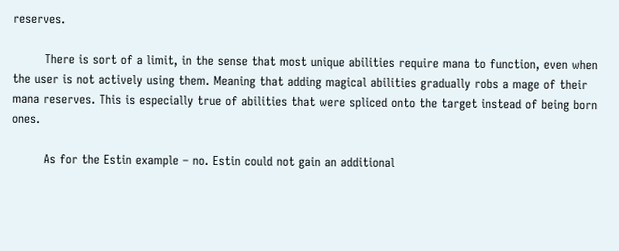reserves.

        There is sort of a limit, in the sense that most unique abilities require mana to function, even when the user is not actively using them. Meaning that adding magical abilities gradually robs a mage of their mana reserves. This is especially true of abilities that were spliced onto the target instead of being born ones.

        As for the Estin example – no. Estin could not gain an additional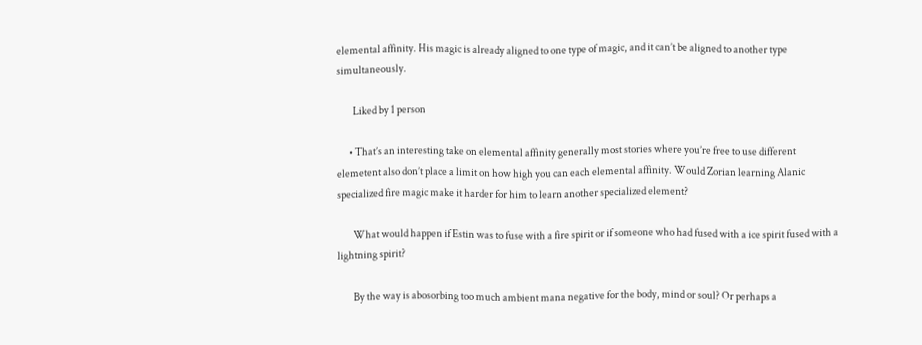elemental affinity. His magic is already aligned to one type of magic, and it can’t be aligned to another type simultaneously.

        Liked by 1 person

      • That’s an interesting take on elemental affinity generally most stories where you’re free to use different elemetent also don’t place a limit on how high you can each elemental affinity. Would Zorian learning Alanic specialized fire magic make it harder for him to learn another specialized element?

        What would happen if Estin was to fuse with a fire spirit or if someone who had fused with a ice spirit fused with a lightning spirit?

        By the way is abosorbing too much ambient mana negative for the body, mind or soul? Or perhaps a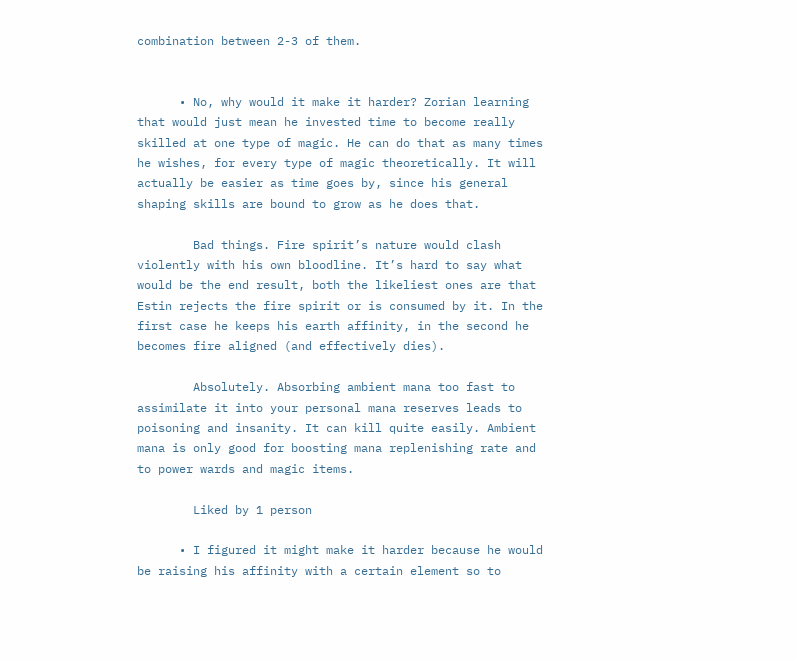combination between 2-3 of them.


      • No, why would it make it harder? Zorian learning that would just mean he invested time to become really skilled at one type of magic. He can do that as many times he wishes, for every type of magic theoretically. It will actually be easier as time goes by, since his general shaping skills are bound to grow as he does that.

        Bad things. Fire spirit’s nature would clash violently with his own bloodline. It’s hard to say what would be the end result, both the likeliest ones are that Estin rejects the fire spirit or is consumed by it. In the first case he keeps his earth affinity, in the second he becomes fire aligned (and effectively dies).

        Absolutely. Absorbing ambient mana too fast to assimilate it into your personal mana reserves leads to poisoning and insanity. It can kill quite easily. Ambient mana is only good for boosting mana replenishing rate and to power wards and magic items.

        Liked by 1 person

      • I figured it might make it harder because he would be raising his affinity with a certain element so to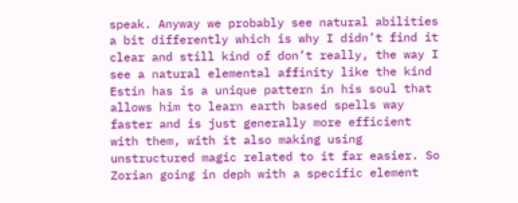speak. Anyway we probably see natural abilities a bit differently which is why I didn’t find it clear and still kind of don’t really, the way I see a natural elemental affinity like the kind Estin has is a unique pattern in his soul that allows him to learn earth based spells way faster and is just generally more efficient with them, with it also making using unstructured magic related to it far easier. So Zorian going in deph with a specific element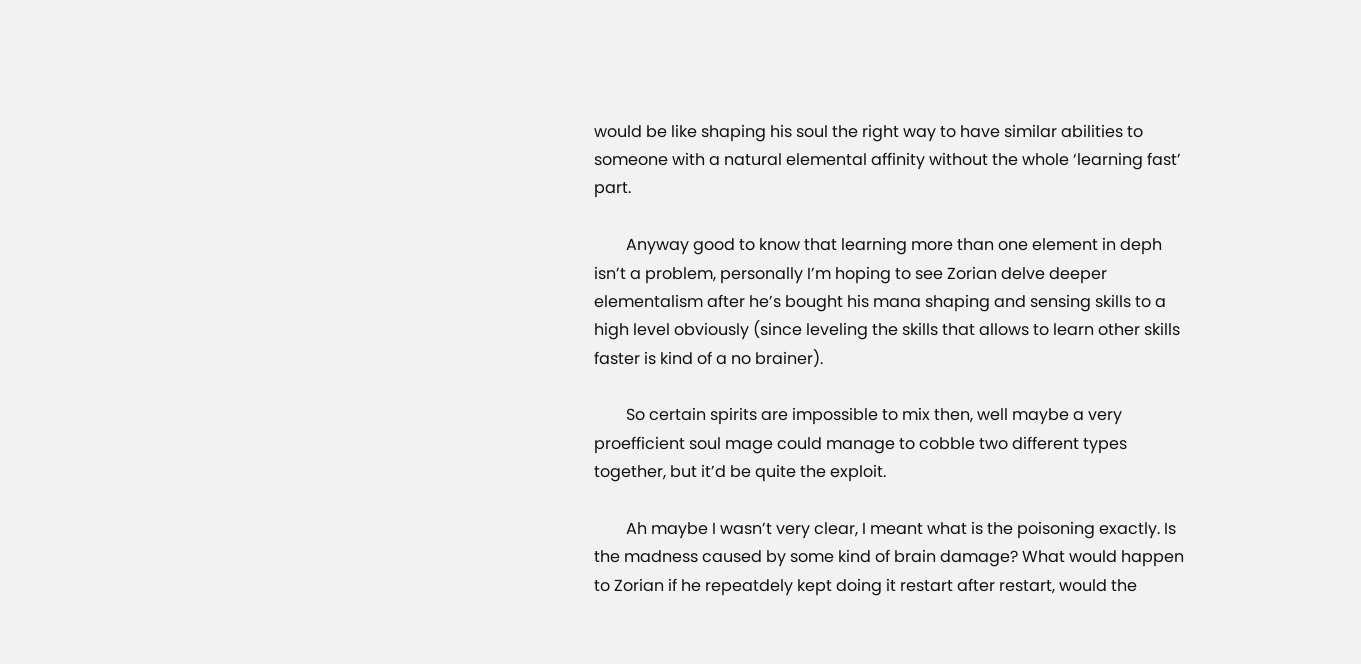would be like shaping his soul the right way to have similar abilities to someone with a natural elemental affinity without the whole ‘learning fast’ part.

        Anyway good to know that learning more than one element in deph isn’t a problem, personally I’m hoping to see Zorian delve deeper elementalism after he’s bought his mana shaping and sensing skills to a high level obviously (since leveling the skills that allows to learn other skills faster is kind of a no brainer).

        So certain spirits are impossible to mix then, well maybe a very proefficient soul mage could manage to cobble two different types together, but it’d be quite the exploit.

        Ah maybe I wasn’t very clear, I meant what is the poisoning exactly. Is the madness caused by some kind of brain damage? What would happen to Zorian if he repeatdely kept doing it restart after restart, would the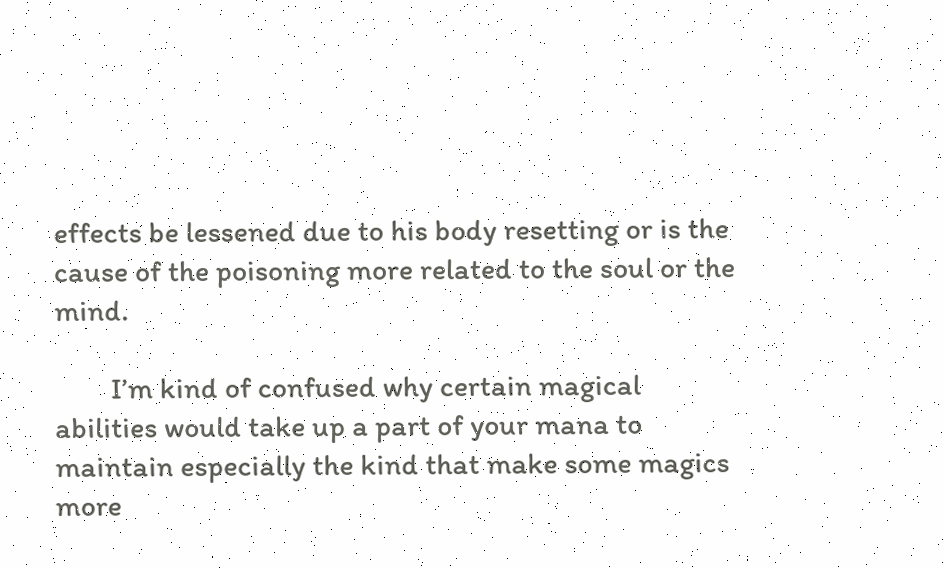effects be lessened due to his body resetting or is the cause of the poisoning more related to the soul or the mind.

        I’m kind of confused why certain magical abilities would take up a part of your mana to maintain especially the kind that make some magics more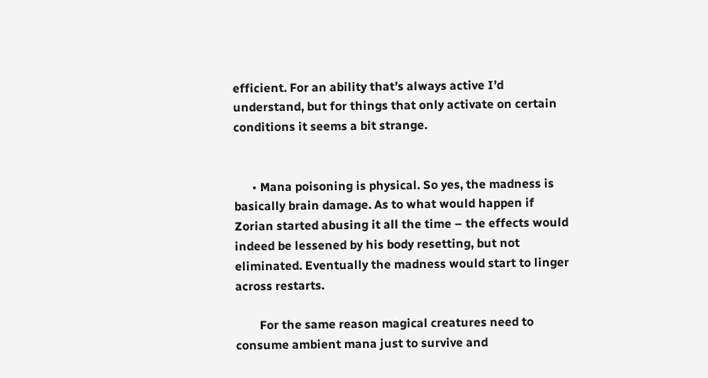efficient. For an ability that’s always active I’d understand, but for things that only activate on certain conditions it seems a bit strange.


      • Mana poisoning is physical. So yes, the madness is basically brain damage. As to what would happen if Zorian started abusing it all the time – the effects would indeed be lessened by his body resetting, but not eliminated. Eventually the madness would start to linger across restarts.

        For the same reason magical creatures need to consume ambient mana just to survive and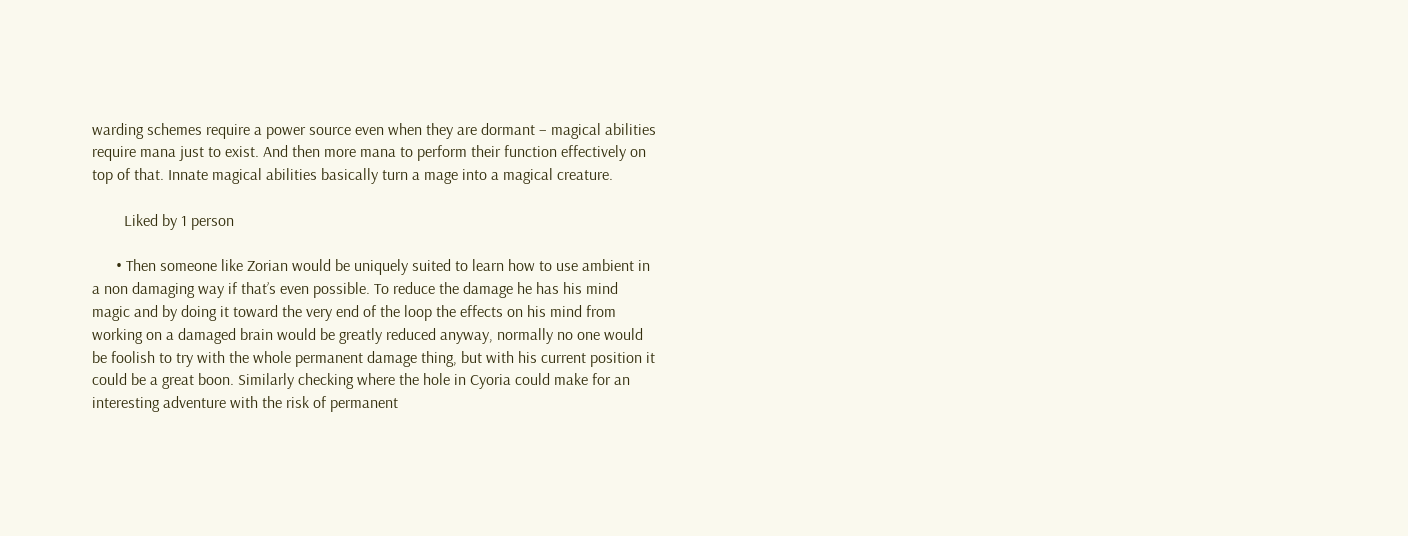warding schemes require a power source even when they are dormant – magical abilities require mana just to exist. And then more mana to perform their function effectively on top of that. Innate magical abilities basically turn a mage into a magical creature.

        Liked by 1 person

      • Then someone like Zorian would be uniquely suited to learn how to use ambient in a non damaging way if that’s even possible. To reduce the damage he has his mind magic and by doing it toward the very end of the loop the effects on his mind from working on a damaged brain would be greatly reduced anyway, normally no one would be foolish to try with the whole permanent damage thing, but with his current position it could be a great boon. Similarly checking where the hole in Cyoria could make for an interesting adventure with the risk of permanent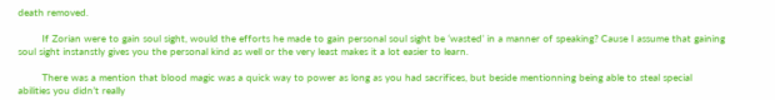death removed.

        If Zorian were to gain soul sight, would the efforts he made to gain personal soul sight be ‘wasted’ in a manner of speaking? Cause I assume that gaining soul sight instanstly gives you the personal kind as well or the very least makes it a lot easier to learn.

        There was a mention that blood magic was a quick way to power as long as you had sacrifices, but beside mentionning being able to steal special abilities you didn’t really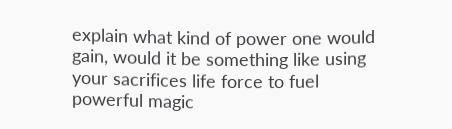explain what kind of power one would gain, would it be something like using your sacrifices life force to fuel powerful magic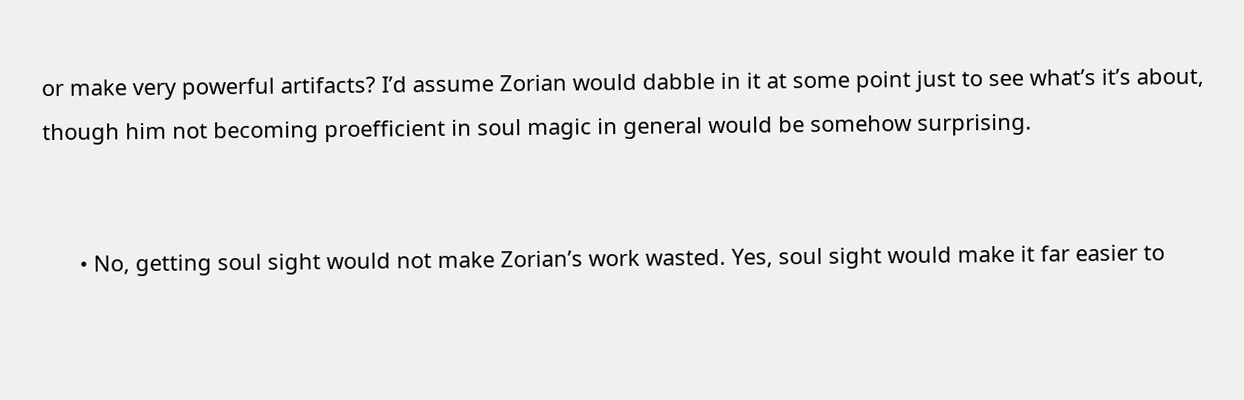or make very powerful artifacts? I’d assume Zorian would dabble in it at some point just to see what’s it’s about, though him not becoming proefficient in soul magic in general would be somehow surprising.


      • No, getting soul sight would not make Zorian’s work wasted. Yes, soul sight would make it far easier to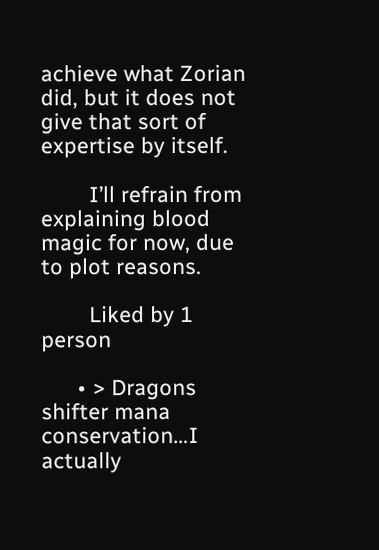achieve what Zorian did, but it does not give that sort of expertise by itself.

        I’ll refrain from explaining blood magic for now, due to plot reasons.

        Liked by 1 person

      • > Dragons shifter mana conservation…I actually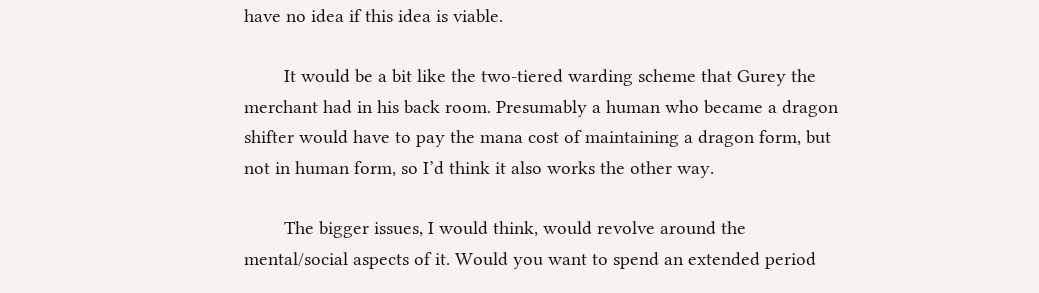have no idea if this idea is viable.

        It would be a bit like the two-tiered warding scheme that Gurey the merchant had in his back room. Presumably a human who became a dragon shifter would have to pay the mana cost of maintaining a dragon form, but not in human form, so I’d think it also works the other way.

        The bigger issues, I would think, would revolve around the mental/social aspects of it. Would you want to spend an extended period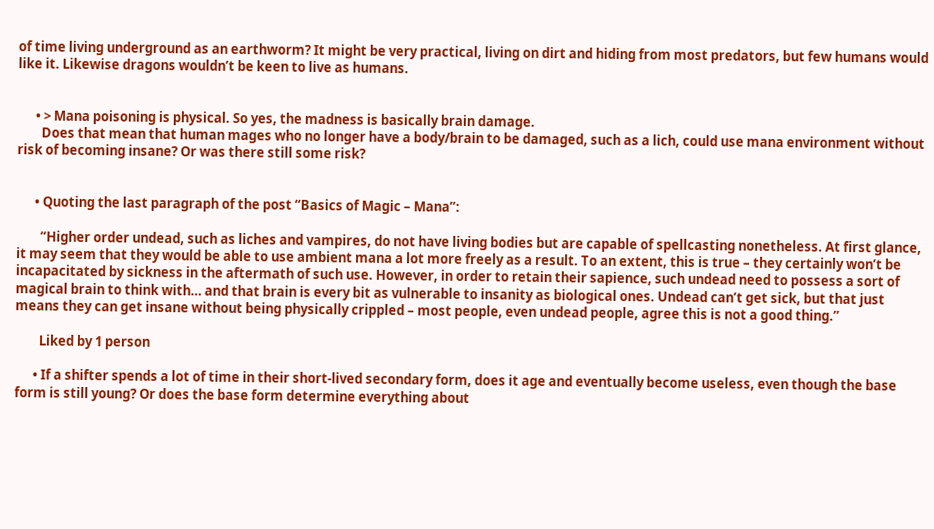of time living underground as an earthworm? It might be very practical, living on dirt and hiding from most predators, but few humans would like it. Likewise dragons wouldn’t be keen to live as humans.


      • > Mana poisoning is physical. So yes, the madness is basically brain damage.
        Does that mean that human mages who no longer have a body/brain to be damaged, such as a lich, could use mana environment without risk of becoming insane? Or was there still some risk?


      • Quoting the last paragraph of the post “Basics of Magic – Mana”:

        “Higher order undead, such as liches and vampires, do not have living bodies but are capable of spellcasting nonetheless. At first glance, it may seem that they would be able to use ambient mana a lot more freely as a result. To an extent, this is true – they certainly won’t be incapacitated by sickness in the aftermath of such use. However, in order to retain their sapience, such undead need to possess a sort of magical brain to think with… and that brain is every bit as vulnerable to insanity as biological ones. Undead can’t get sick, but that just means they can get insane without being physically crippled – most people, even undead people, agree this is not a good thing.”

        Liked by 1 person

      • If a shifter spends a lot of time in their short-lived secondary form, does it age and eventually become useless, even though the base form is still young? Or does the base form determine everything about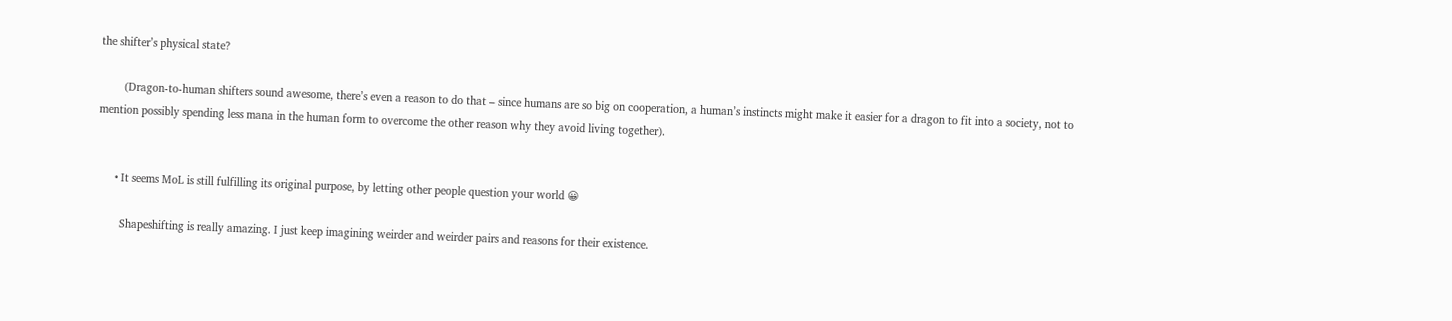the shifter’s physical state?

        (Dragon-to-human shifters sound awesome, there’s even a reason to do that – since humans are so big on cooperation, a human’s instincts might make it easier for a dragon to fit into a society, not to mention possibly spending less mana in the human form to overcome the other reason why they avoid living together).


      • It seems MoL is still fulfilling its original purpose, by letting other people question your world 😀

        Shapeshifting is really amazing. I just keep imagining weirder and weirder pairs and reasons for their existence.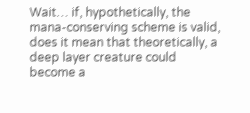Wait… if, hypothetically, the mana-conserving scheme is valid, does it mean that theoretically, a deep layer creature could become a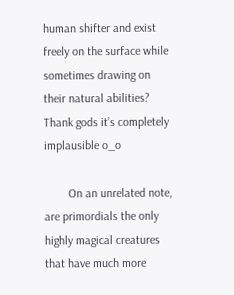human shifter and exist freely on the surface while sometimes drawing on their natural abilities? Thank gods it’s completely implausible o_o

        On an unrelated note, are primordials the only highly magical creatures that have much more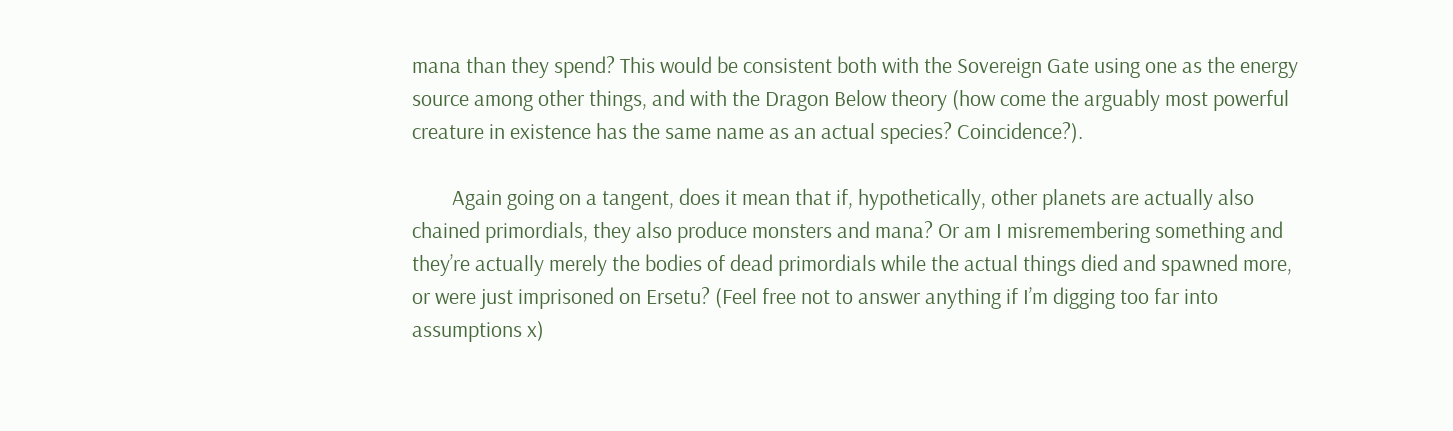mana than they spend? This would be consistent both with the Sovereign Gate using one as the energy source among other things, and with the Dragon Below theory (how come the arguably most powerful creature in existence has the same name as an actual species? Coincidence?).

        Again going on a tangent, does it mean that if, hypothetically, other planets are actually also chained primordials, they also produce monsters and mana? Or am I misremembering something and they’re actually merely the bodies of dead primordials while the actual things died and spawned more, or were just imprisoned on Ersetu? (Feel free not to answer anything if I’m digging too far into assumptions x)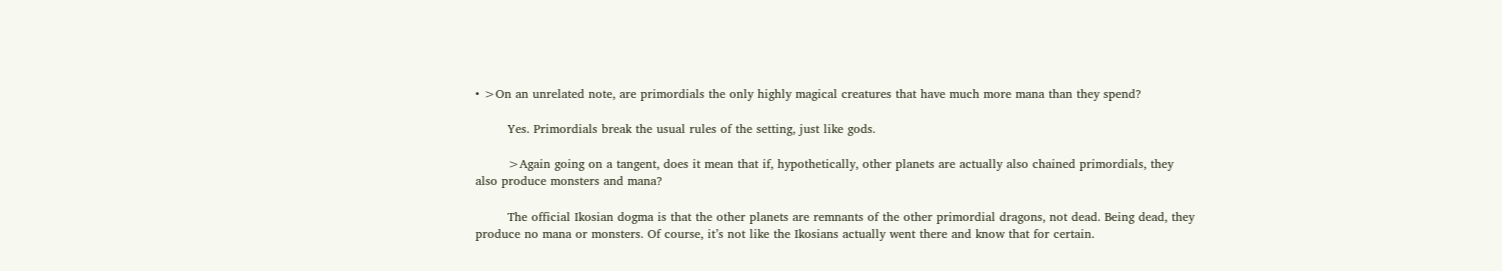• >On an unrelated note, are primordials the only highly magical creatures that have much more mana than they spend?

        Yes. Primordials break the usual rules of the setting, just like gods.

        >Again going on a tangent, does it mean that if, hypothetically, other planets are actually also chained primordials, they also produce monsters and mana?

        The official Ikosian dogma is that the other planets are remnants of the other primordial dragons, not dead. Being dead, they produce no mana or monsters. Of course, it’s not like the Ikosians actually went there and know that for certain.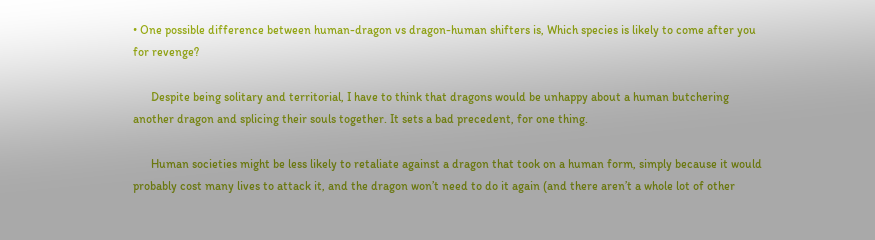• One possible difference between human-dragon vs dragon-human shifters is, Which species is likely to come after you for revenge?

      Despite being solitary and territorial, I have to think that dragons would be unhappy about a human butchering another dragon and splicing their souls together. It sets a bad precedent, for one thing.

      Human societies might be less likely to retaliate against a dragon that took on a human form, simply because it would probably cost many lives to attack it, and the dragon won’t need to do it again (and there aren’t a whole lot of other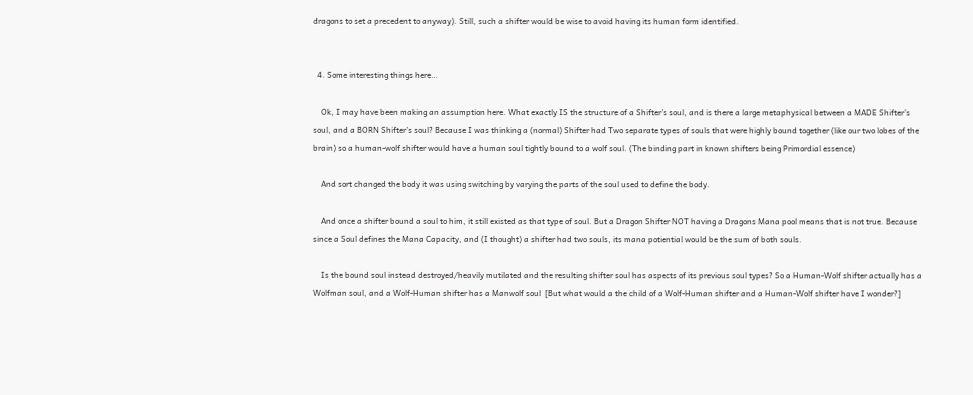dragons to set a precedent to anyway). Still, such a shifter would be wise to avoid having its human form identified.


  4. Some interesting things here…

    Ok, I may have been making an assumption here. What exactly IS the structure of a Shifter’s soul, and is there a large metaphysical between a MADE Shifter’s soul, and a BORN Shifter’s soul? Because I was thinking a (normal) Shifter had Two separate types of souls that were highly bound together (like our two lobes of the brain) so a human-wolf shifter would have a human soul tightly bound to a wolf soul. (The binding part in known shifters being Primordial essence)

    And sort changed the body it was using switching by varying the parts of the soul used to define the body.

    And once a shifter bound a soul to him, it still existed as that type of soul. But a Dragon Shifter NOT having a Dragons Mana pool means that is not true. Because since a Soul defines the Mana Capacity, and (I thought) a shifter had two souls, its mana potiential would be the sum of both souls.

    Is the bound soul instead destroyed/heavily mutilated and the resulting shifter soul has aspects of its previous soul types? So a Human-Wolf shifter actually has a Wolfman soul, and a Wolf-Human shifter has a Manwolf soul  [But what would a the child of a Wolf-Human shifter and a Human-Wolf shifter have I wonder?]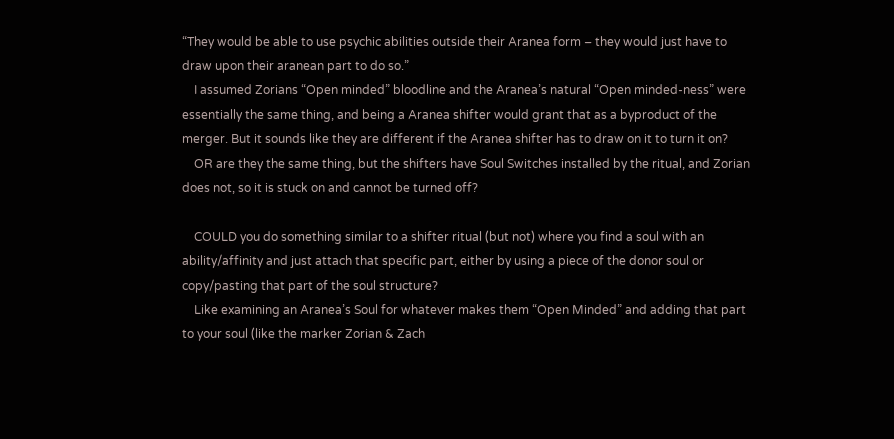“They would be able to use psychic abilities outside their Aranea form – they would just have to draw upon their aranean part to do so.”
    I assumed Zorians “Open minded” bloodline and the Aranea’s natural “Open minded-ness” were essentially the same thing, and being a Aranea shifter would grant that as a byproduct of the merger. But it sounds like they are different if the Aranea shifter has to draw on it to turn it on?
    OR are they the same thing, but the shifters have Soul Switches installed by the ritual, and Zorian does not, so it is stuck on and cannot be turned off?

    COULD you do something similar to a shifter ritual (but not) where you find a soul with an ability/affinity and just attach that specific part, either by using a piece of the donor soul or copy/pasting that part of the soul structure?
    Like examining an Aranea’s Soul for whatever makes them “Open Minded” and adding that part to your soul (like the marker Zorian & Zach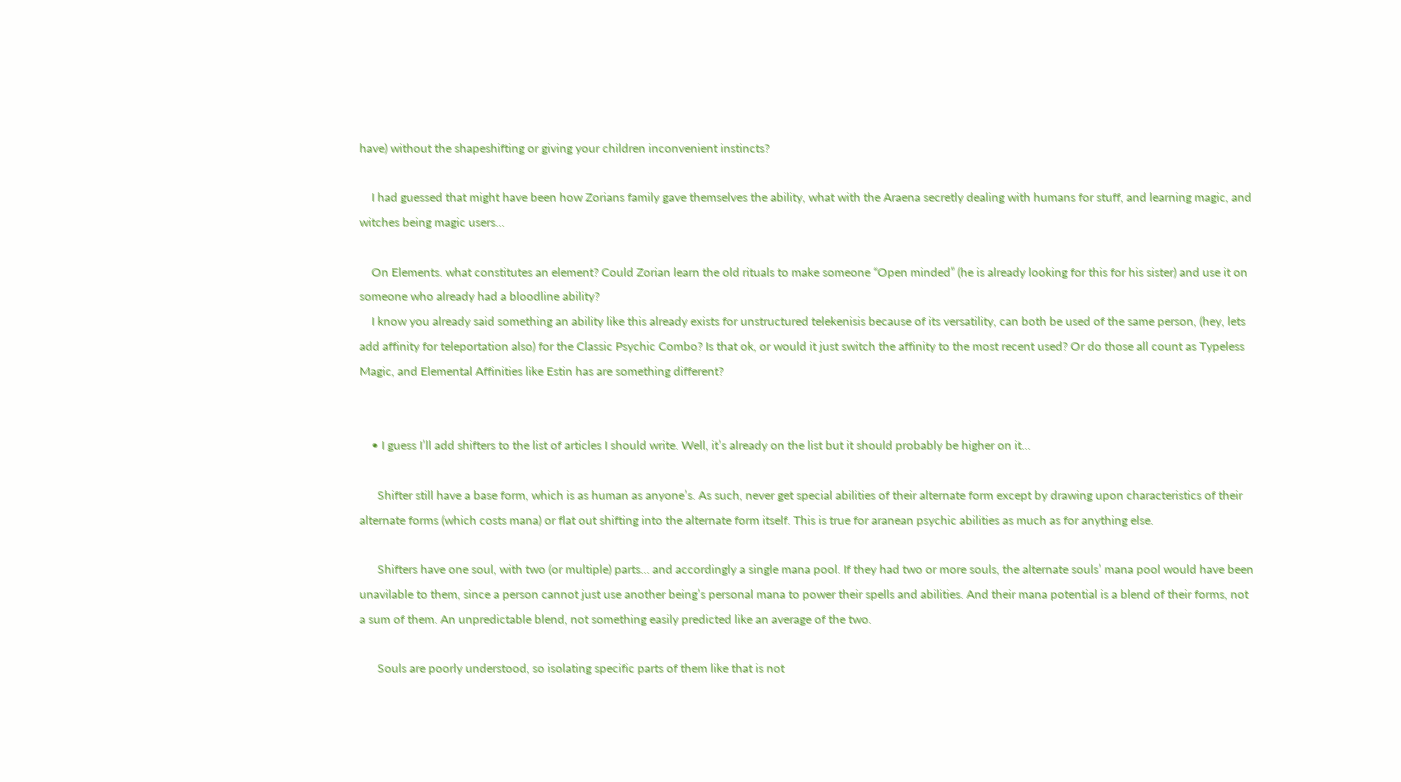have) without the shapeshifting or giving your children inconvenient instincts?

    I had guessed that might have been how Zorians family gave themselves the ability, what with the Araena secretly dealing with humans for stuff, and learning magic, and witches being magic users…

    On Elements. what constitutes an element? Could Zorian learn the old rituals to make someone “Open minded” (he is already looking for this for his sister) and use it on someone who already had a bloodline ability?
    I know you already said something an ability like this already exists for unstructured telekenisis because of its versatility, can both be used of the same person, (hey, lets add affinity for teleportation also) for the Classic Psychic Combo? Is that ok, or would it just switch the affinity to the most recent used? Or do those all count as Typeless Magic, and Elemental Affinities like Estin has are something different?


    • I guess I’ll add shifters to the list of articles I should write. Well, it’s already on the list but it should probably be higher on it…

      Shifter still have a base form, which is as human as anyone’s. As such, never get special abilities of their alternate form except by drawing upon characteristics of their alternate forms (which costs mana) or flat out shifting into the alternate form itself. This is true for aranean psychic abilities as much as for anything else.

      Shifters have one soul, with two (or multiple) parts… and accordingly a single mana pool. If they had two or more souls, the alternate souls’ mana pool would have been unavilable to them, since a person cannot just use another being’s personal mana to power their spells and abilities. And their mana potential is a blend of their forms, not a sum of them. An unpredictable blend, not something easily predicted like an average of the two.

      Souls are poorly understood, so isolating specific parts of them like that is not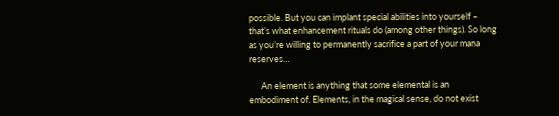possible. But you can implant special abilities into yourself – that’s what enhancement rituals do (among other things). So long as you’re willing to permanently sacrifice a part of your mana reserves…

      An element is anything that some elemental is an embodiment of. Elements, in the magical sense, do not exist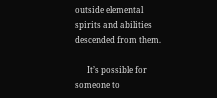outside elemental spirits and abilities descended from them.

      It’s possible for someone to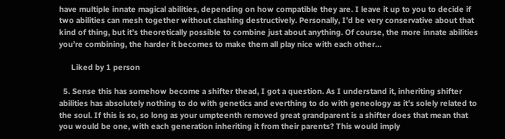have multiple innate magical abilities, depending on how compatible they are. I leave it up to you to decide if two abilities can mesh together without clashing destructively. Personally, I’d be very conservative about that kind of thing, but it’s theoretically possible to combine just about anything. Of course, the more innate abilities you’re combining, the harder it becomes to make them all play nice with each other…

      Liked by 1 person

  5. Sense this has somehow become a shifter thead, I got a question. As I understand it, inheriting shifter abilities has absolutely nothing to do with genetics and everthing to do with geneology as it’s solely related to the soul. If this is so, so long as your umpteenth removed great grandparent is a shifter does that mean that you would be one, with each generation inheriting it from their parents? This would imply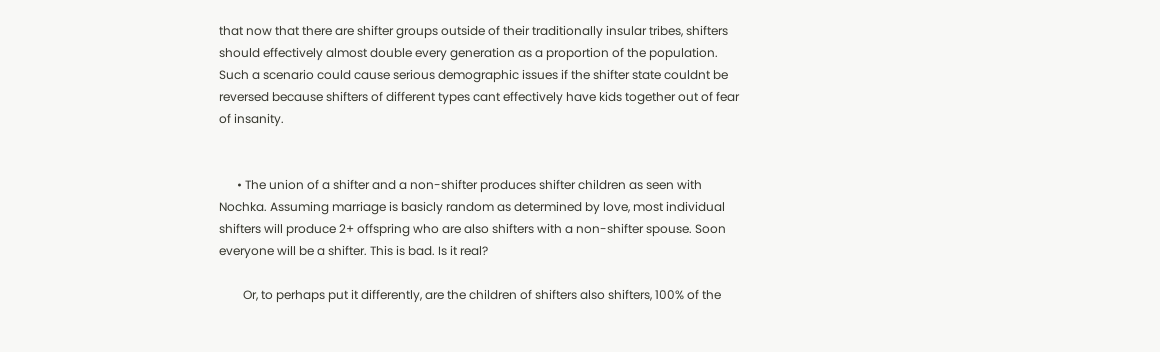that now that there are shifter groups outside of their traditionally insular tribes, shifters should effectively almost double every generation as a proportion of the population. Such a scenario could cause serious demographic issues if the shifter state couldnt be reversed because shifters of different types cant effectively have kids together out of fear of insanity.


      • The union of a shifter and a non-shifter produces shifter children as seen with Nochka. Assuming marriage is basicly random as determined by love, most individual shifters will produce 2+ offspring who are also shifters with a non-shifter spouse. Soon everyone will be a shifter. This is bad. Is it real?

        Or, to perhaps put it differently, are the children of shifters also shifters, 100% of the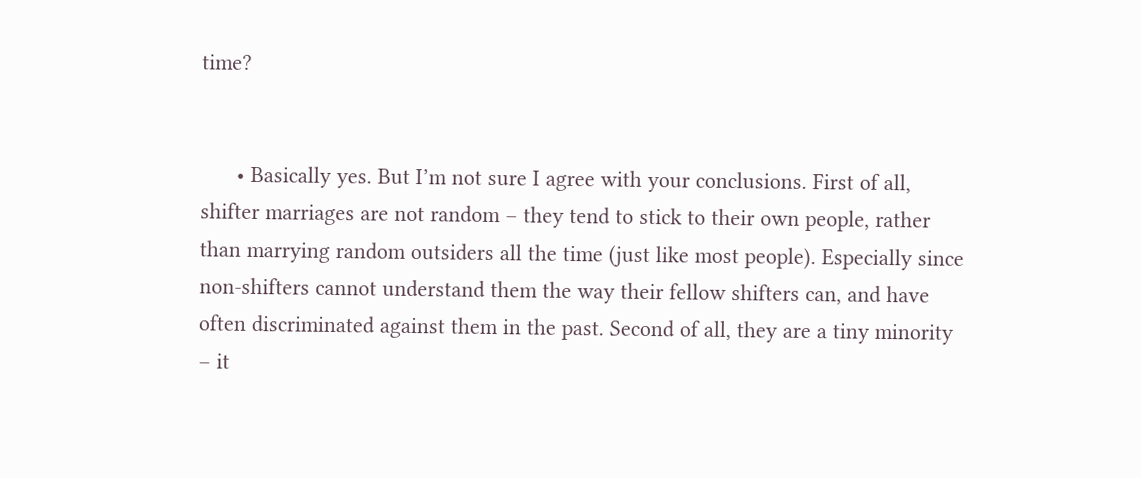time?


      • Basically yes. But I’m not sure I agree with your conclusions. First of all, shifter marriages are not random – they tend to stick to their own people, rather than marrying random outsiders all the time (just like most people). Especially since non-shifters cannot understand them the way their fellow shifters can, and have often discriminated against them in the past. Second of all, they are a tiny minority – it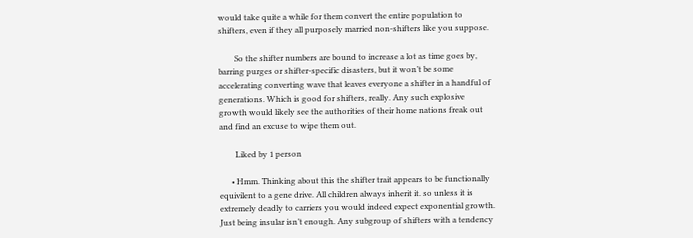would take quite a while for them convert the entire population to shifters, even if they all purposely married non-shifters like you suppose.

        So the shifter numbers are bound to increase a lot as time goes by, barring purges or shifter-specific disasters, but it won’t be some accelerating converting wave that leaves everyone a shifter in a handful of generations. Which is good for shifters, really. Any such explosive growth would likely see the authorities of their home nations freak out and find an excuse to wipe them out.

        Liked by 1 person

      • Hmm. Thinking about this the shifter trait appears to be functionally equivilent to a gene drive. All children always inherit it. so unless it is extremely deadly to carriers you would indeed expect exponential growth. Just being insular isn’t enough. Any subgroup of shifters with a tendency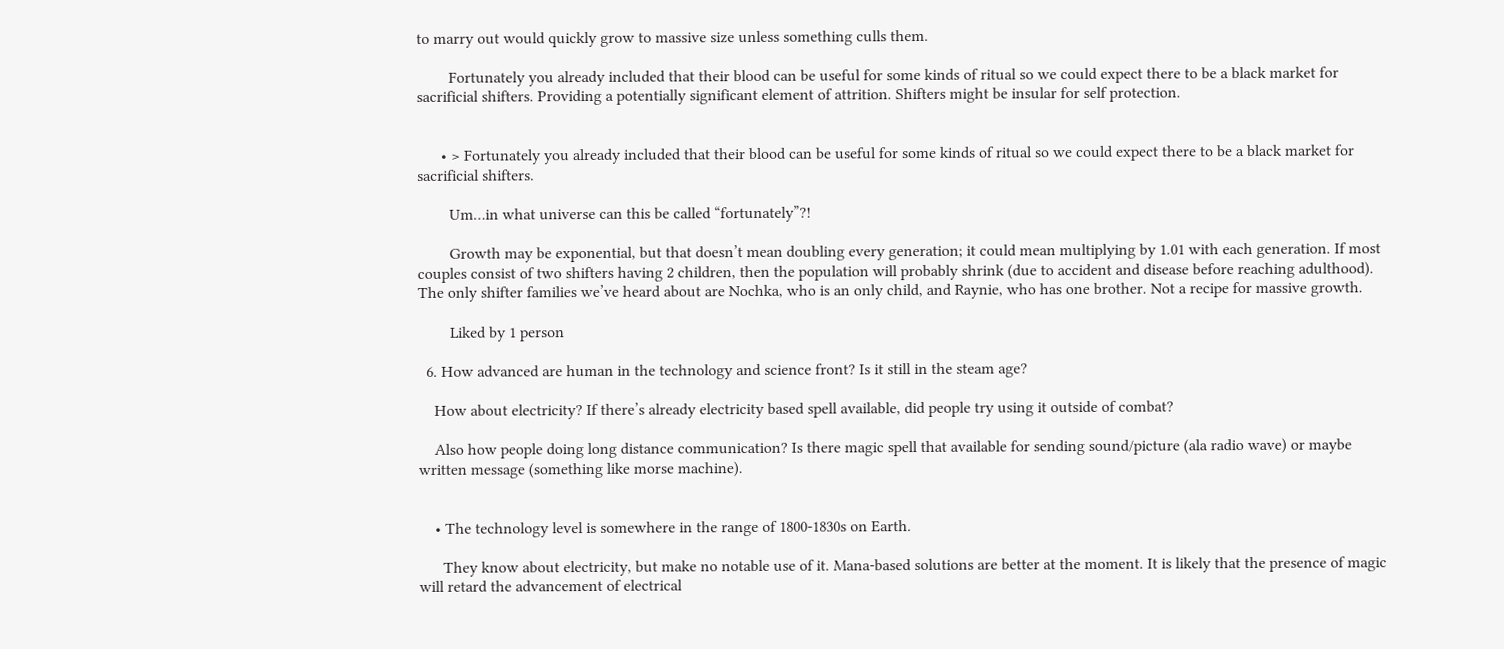to marry out would quickly grow to massive size unless something culls them.

        Fortunately you already included that their blood can be useful for some kinds of ritual so we could expect there to be a black market for sacrificial shifters. Providing a potentially significant element of attrition. Shifters might be insular for self protection.


      • > Fortunately you already included that their blood can be useful for some kinds of ritual so we could expect there to be a black market for sacrificial shifters.

        Um…in what universe can this be called “fortunately”?!

        Growth may be exponential, but that doesn’t mean doubling every generation; it could mean multiplying by 1.01 with each generation. If most couples consist of two shifters having 2 children, then the population will probably shrink (due to accident and disease before reaching adulthood). The only shifter families we’ve heard about are Nochka, who is an only child, and Raynie, who has one brother. Not a recipe for massive growth.

        Liked by 1 person

  6. How advanced are human in the technology and science front? Is it still in the steam age?

    How about electricity? If there’s already electricity based spell available, did people try using it outside of combat?

    Also how people doing long distance communication? Is there magic spell that available for sending sound/picture (ala radio wave) or maybe written message (something like morse machine).


    • The technology level is somewhere in the range of 1800-1830s on Earth.

      They know about electricity, but make no notable use of it. Mana-based solutions are better at the moment. It is likely that the presence of magic will retard the advancement of electrical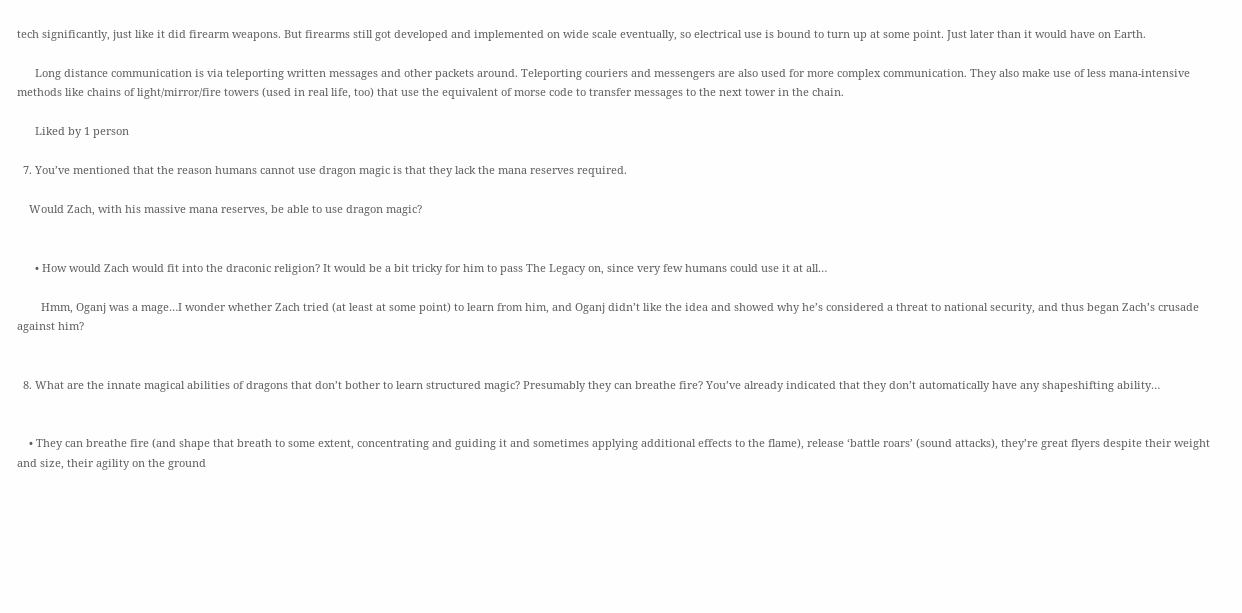tech significantly, just like it did firearm weapons. But firearms still got developed and implemented on wide scale eventually, so electrical use is bound to turn up at some point. Just later than it would have on Earth.

      Long distance communication is via teleporting written messages and other packets around. Teleporting couriers and messengers are also used for more complex communication. They also make use of less mana-intensive methods like chains of light/mirror/fire towers (used in real life, too) that use the equivalent of morse code to transfer messages to the next tower in the chain.

      Liked by 1 person

  7. You’ve mentioned that the reason humans cannot use dragon magic is that they lack the mana reserves required.

    Would Zach, with his massive mana reserves, be able to use dragon magic?


      • How would Zach would fit into the draconic religion? It would be a bit tricky for him to pass The Legacy on, since very few humans could use it at all…

        Hmm, Oganj was a mage…I wonder whether Zach tried (at least at some point) to learn from him, and Oganj didn’t like the idea and showed why he’s considered a threat to national security, and thus began Zach’s crusade against him?


  8. What are the innate magical abilities of dragons that don’t bother to learn structured magic? Presumably they can breathe fire? You’ve already indicated that they don’t automatically have any shapeshifting ability…


    • They can breathe fire (and shape that breath to some extent, concentrating and guiding it and sometimes applying additional effects to the flame), release ‘battle roars’ (sound attacks), they’re great flyers despite their weight and size, their agility on the ground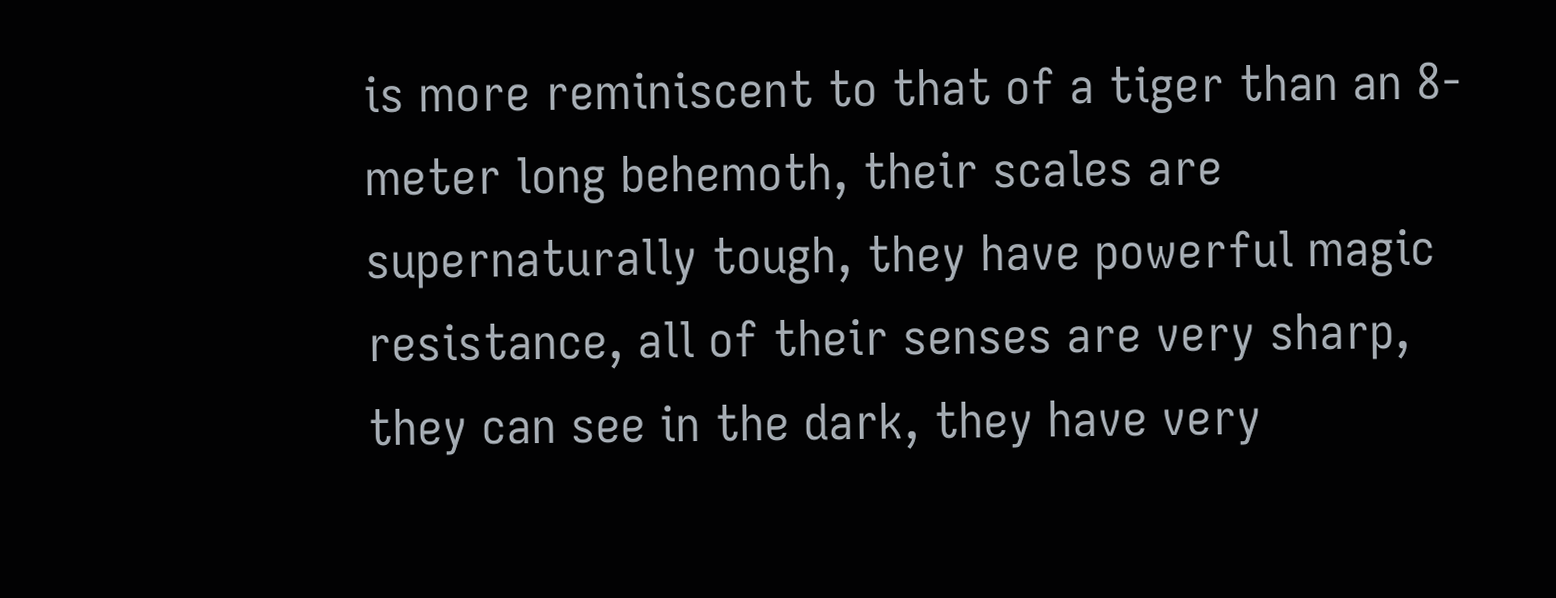is more reminiscent to that of a tiger than an 8-meter long behemoth, their scales are supernaturally tough, they have powerful magic resistance, all of their senses are very sharp, they can see in the dark, they have very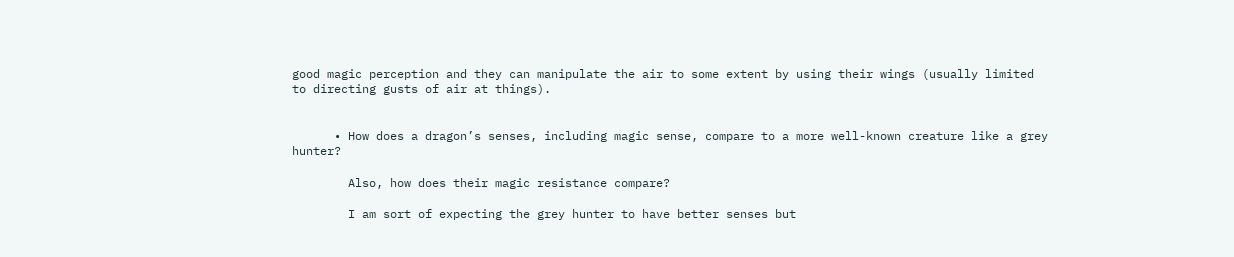good magic perception and they can manipulate the air to some extent by using their wings (usually limited to directing gusts of air at things).


      • How does a dragon’s senses, including magic sense, compare to a more well-known creature like a grey hunter?

        Also, how does their magic resistance compare?

        I am sort of expecting the grey hunter to have better senses but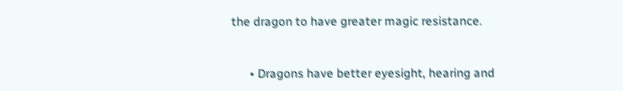the dragon to have greater magic resistance.


      • Dragons have better eyesight, hearing and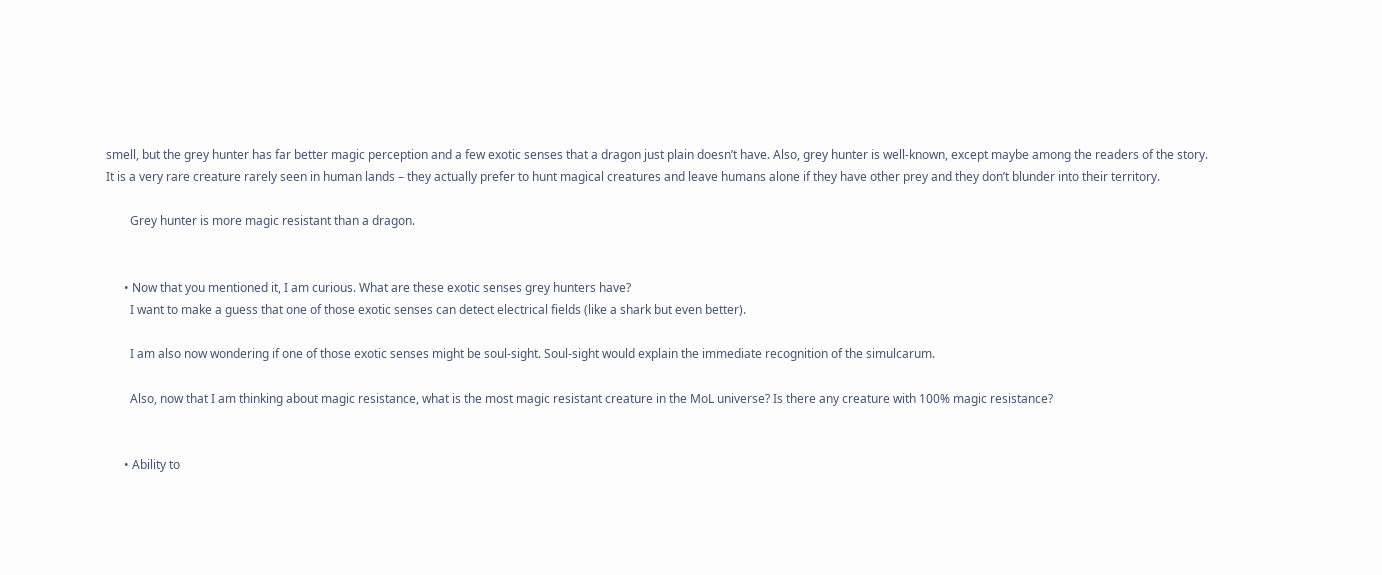smell, but the grey hunter has far better magic perception and a few exotic senses that a dragon just plain doesn’t have. Also, grey hunter is well-known, except maybe among the readers of the story. It is a very rare creature rarely seen in human lands – they actually prefer to hunt magical creatures and leave humans alone if they have other prey and they don’t blunder into their territory.

        Grey hunter is more magic resistant than a dragon.


      • Now that you mentioned it, I am curious. What are these exotic senses grey hunters have?
        I want to make a guess that one of those exotic senses can detect electrical fields (like a shark but even better).

        I am also now wondering if one of those exotic senses might be soul-sight. Soul-sight would explain the immediate recognition of the simulcarum.

        Also, now that I am thinking about magic resistance, what is the most magic resistant creature in the MoL universe? Is there any creature with 100% magic resistance?


      • Ability to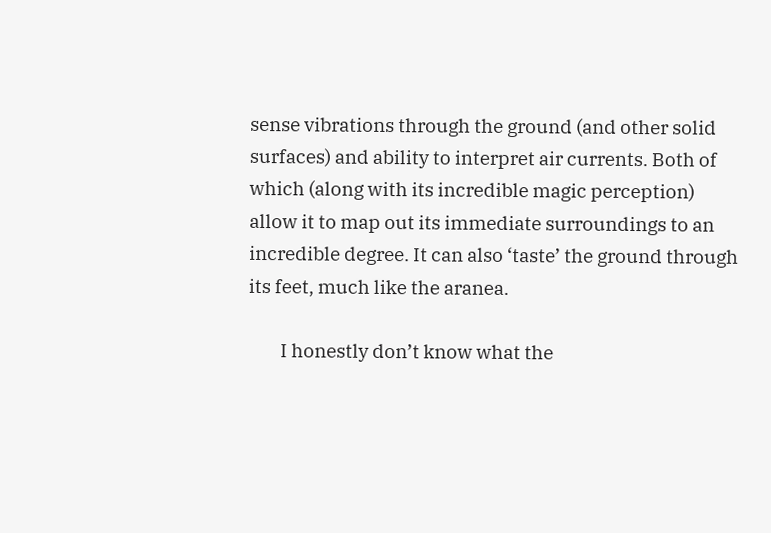sense vibrations through the ground (and other solid surfaces) and ability to interpret air currents. Both of which (along with its incredible magic perception) allow it to map out its immediate surroundings to an incredible degree. It can also ‘taste’ the ground through its feet, much like the aranea.

        I honestly don’t know what the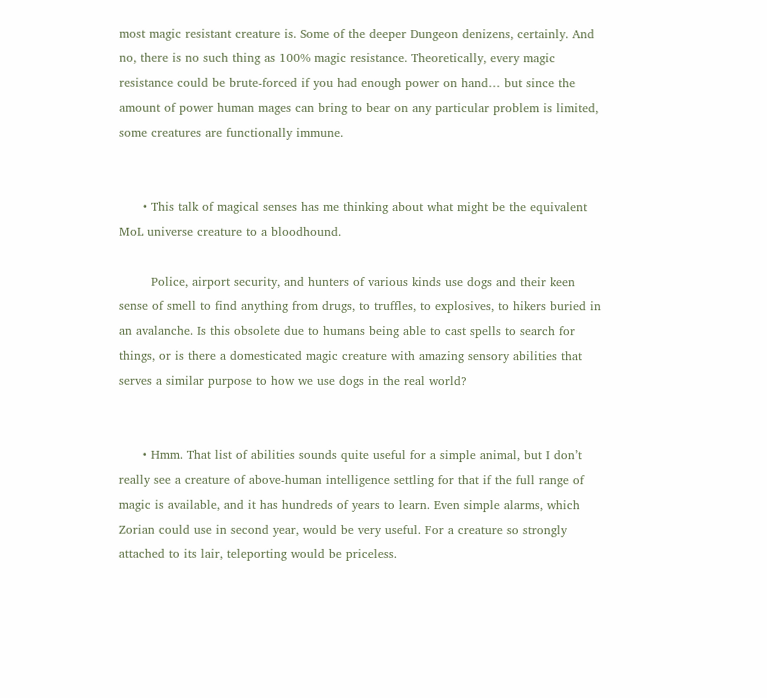most magic resistant creature is. Some of the deeper Dungeon denizens, certainly. And no, there is no such thing as 100% magic resistance. Theoretically, every magic resistance could be brute-forced if you had enough power on hand… but since the amount of power human mages can bring to bear on any particular problem is limited, some creatures are functionally immune.


      • This talk of magical senses has me thinking about what might be the equivalent MoL universe creature to a bloodhound.

        Police, airport security, and hunters of various kinds use dogs and their keen sense of smell to find anything from drugs, to truffles, to explosives, to hikers buried in an avalanche. Is this obsolete due to humans being able to cast spells to search for things, or is there a domesticated magic creature with amazing sensory abilities that serves a similar purpose to how we use dogs in the real world?


      • Hmm. That list of abilities sounds quite useful for a simple animal, but I don’t really see a creature of above-human intelligence settling for that if the full range of magic is available, and it has hundreds of years to learn. Even simple alarms, which Zorian could use in second year, would be very useful. For a creature so strongly attached to its lair, teleporting would be priceless.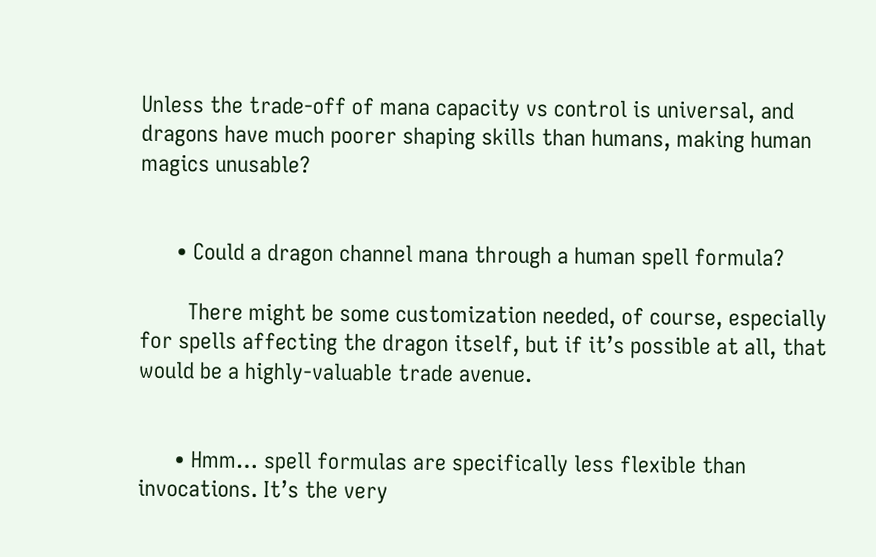Unless the trade-off of mana capacity vs control is universal, and dragons have much poorer shaping skills than humans, making human magics unusable?


      • Could a dragon channel mana through a human spell formula?

        There might be some customization needed, of course, especially for spells affecting the dragon itself, but if it’s possible at all, that would be a highly-valuable trade avenue.


      • Hmm… spell formulas are specifically less flexible than invocations. It’s the very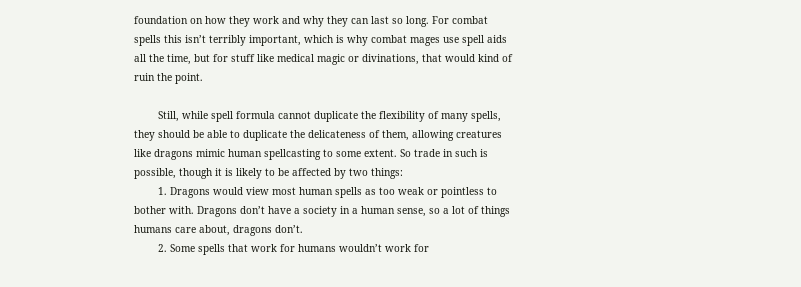foundation on how they work and why they can last so long. For combat spells this isn’t terribly important, which is why combat mages use spell aids all the time, but for stuff like medical magic or divinations, that would kind of ruin the point.

        Still, while spell formula cannot duplicate the flexibility of many spells, they should be able to duplicate the delicateness of them, allowing creatures like dragons mimic human spellcasting to some extent. So trade in such is possible, though it is likely to be affected by two things:
        1. Dragons would view most human spells as too weak or pointless to bother with. Dragons don’t have a society in a human sense, so a lot of things humans care about, dragons don’t.
        2. Some spells that work for humans wouldn’t work for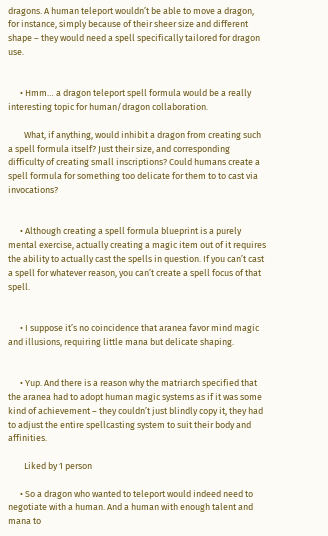dragons. A human teleport wouldn’t be able to move a dragon, for instance, simply because of their sheer size and different shape – they would need a spell specifically tailored for dragon use.


      • Hmm… a dragon teleport spell formula would be a really interesting topic for human/dragon collaboration.

        What, if anything, would inhibit a dragon from creating such a spell formula itself? Just their size, and corresponding difficulty of creating small inscriptions? Could humans create a spell formula for something too delicate for them to to cast via invocations?


      • Although creating a spell formula blueprint is a purely mental exercise, actually creating a magic item out of it requires the ability to actually cast the spells in question. If you can’t cast a spell for whatever reason, you can’t create a spell focus of that spell.


      • I suppose it’s no coincidence that aranea favor mind magic and illusions, requiring little mana but delicate shaping.


      • Yup. And there is a reason why the matriarch specified that the aranea had to adopt human magic systems as if it was some kind of achievement – they couldn’t just blindly copy it, they had to adjust the entire spellcasting system to suit their body and affinities.

        Liked by 1 person

      • So a dragon who wanted to teleport would indeed need to negotiate with a human. And a human with enough talent and mana to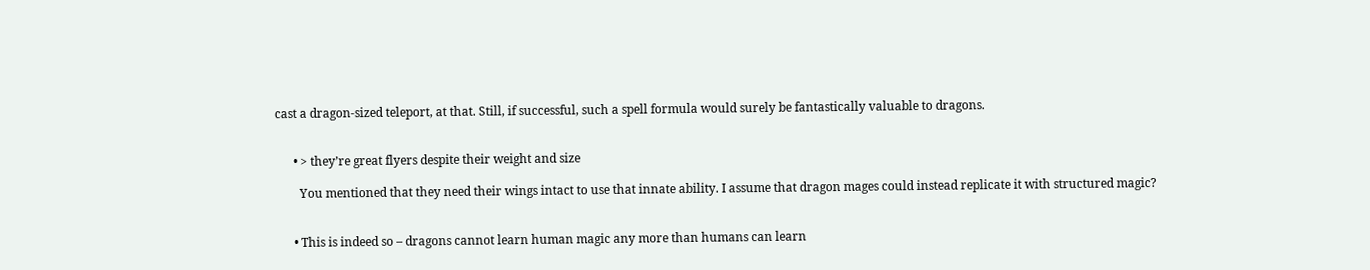cast a dragon-sized teleport, at that. Still, if successful, such a spell formula would surely be fantastically valuable to dragons.


      • > they’re great flyers despite their weight and size

        You mentioned that they need their wings intact to use that innate ability. I assume that dragon mages could instead replicate it with structured magic?


      • This is indeed so – dragons cannot learn human magic any more than humans can learn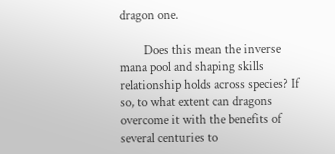dragon one.

        Does this mean the inverse mana pool and shaping skills relationship holds across species? If so, to what extent can dragons overcome it with the benefits of several centuries to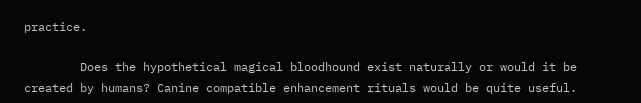practice.

        Does the hypothetical magical bloodhound exist naturally or would it be created by humans? Canine compatible enhancement rituals would be quite useful.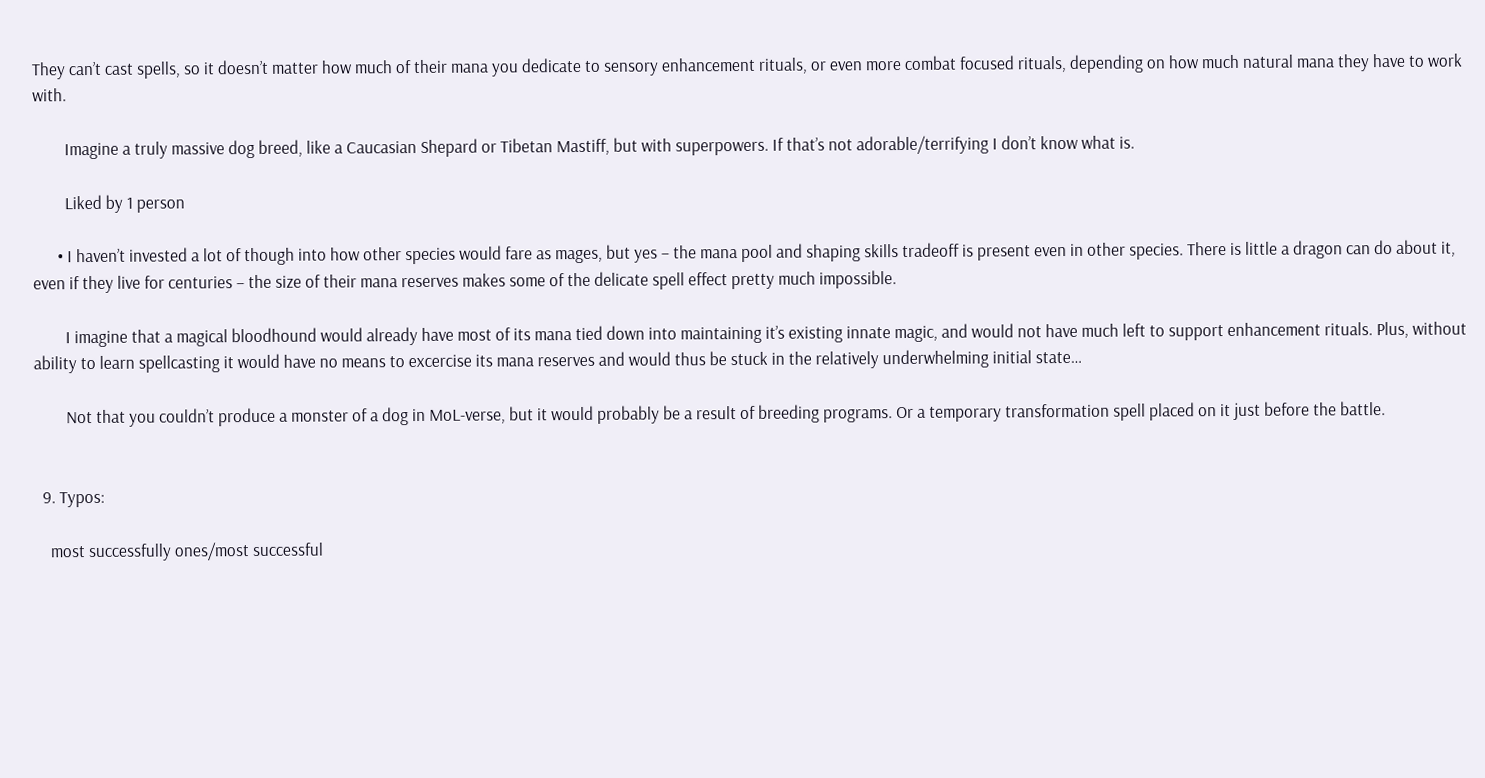They can’t cast spells, so it doesn’t matter how much of their mana you dedicate to sensory enhancement rituals, or even more combat focused rituals, depending on how much natural mana they have to work with.

        Imagine a truly massive dog breed, like a Caucasian Shepard or Tibetan Mastiff, but with superpowers. If that’s not adorable/terrifying I don’t know what is.

        Liked by 1 person

      • I haven’t invested a lot of though into how other species would fare as mages, but yes – the mana pool and shaping skills tradeoff is present even in other species. There is little a dragon can do about it, even if they live for centuries – the size of their mana reserves makes some of the delicate spell effect pretty much impossible.

        I imagine that a magical bloodhound would already have most of its mana tied down into maintaining it’s existing innate magic, and would not have much left to support enhancement rituals. Plus, without ability to learn spellcasting it would have no means to excercise its mana reserves and would thus be stuck in the relatively underwhelming initial state…

        Not that you couldn’t produce a monster of a dog in MoL-verse, but it would probably be a result of breeding programs. Or a temporary transformation spell placed on it just before the battle.


  9. Typos:

    most successfully ones/most successful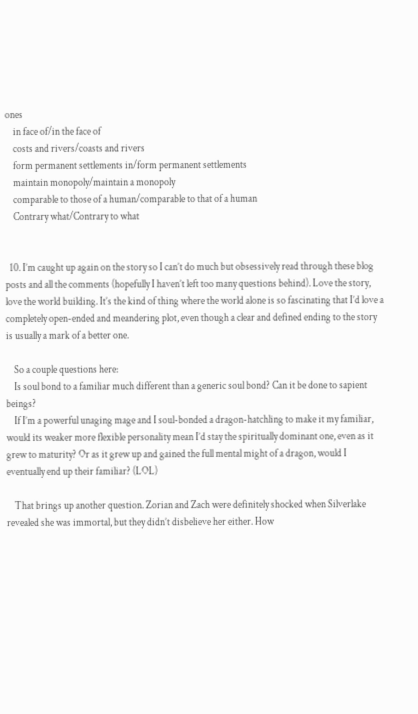ones
    in face of/in the face of
    costs and rivers/coasts and rivers
    form permanent settlements in/form permanent settlements
    maintain monopoly/maintain a monopoly
    comparable to those of a human/comparable to that of a human
    Contrary what/Contrary to what


  10. I’m caught up again on the story so I can’t do much but obsessively read through these blog posts and all the comments (hopefully I haven’t left too many questions behind). Love the story, love the world building. It’s the kind of thing where the world alone is so fascinating that I’d love a completely open-ended and meandering plot, even though a clear and defined ending to the story is usually a mark of a better one.

    So a couple questions here:
    Is soul bond to a familiar much different than a generic soul bond? Can it be done to sapient beings?
    If I’m a powerful unaging mage and I soul-bonded a dragon-hatchling to make it my familiar, would its weaker more flexible personality mean I’d stay the spiritually dominant one, even as it grew to maturity? Or as it grew up and gained the full mental might of a dragon, would I eventually end up their familiar? (LOL)

    That brings up another question. Zorian and Zach were definitely shocked when Silverlake revealed she was immortal, but they didn’t disbelieve her either. How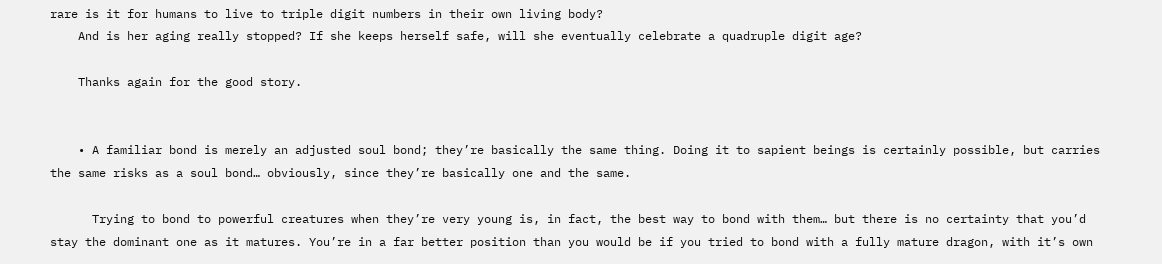rare is it for humans to live to triple digit numbers in their own living body?
    And is her aging really stopped? If she keeps herself safe, will she eventually celebrate a quadruple digit age?

    Thanks again for the good story.


    • A familiar bond is merely an adjusted soul bond; they’re basically the same thing. Doing it to sapient beings is certainly possible, but carries the same risks as a soul bond… obviously, since they’re basically one and the same.

      Trying to bond to powerful creatures when they’re very young is, in fact, the best way to bond with them… but there is no certainty that you’d stay the dominant one as it matures. You’re in a far better position than you would be if you tried to bond with a fully mature dragon, with it’s own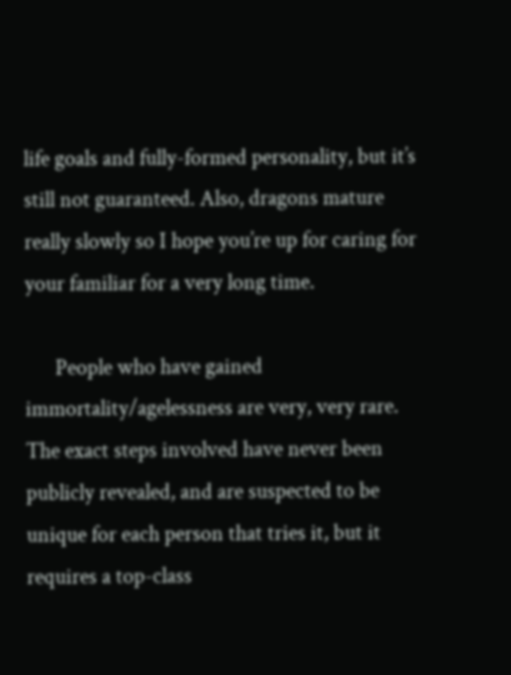life goals and fully-formed personality, but it’s still not guaranteed. Also, dragons mature really slowly so I hope you’re up for caring for your familiar for a very long time.

      People who have gained immortality/agelessness are very, very rare. The exact steps involved have never been publicly revealed, and are suspected to be unique for each person that tries it, but it requires a top-class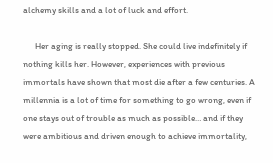alchemy skills and a lot of luck and effort.

      Her aging is really stopped. She could live indefinitely if nothing kills her. However, experiences with previous immortals have shown that most die after a few centuries. A millennia is a lot of time for something to go wrong, even if one stays out of trouble as much as possible… and if they were ambitious and driven enough to achieve immortality,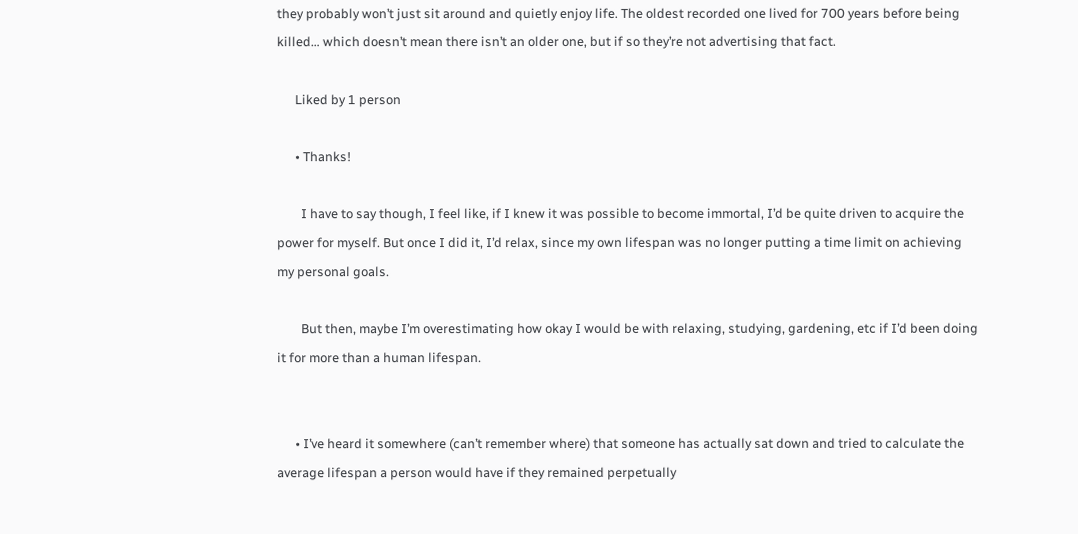they probably won’t just sit around and quietly enjoy life. The oldest recorded one lived for 700 years before being killed… which doesn’t mean there isn’t an older one, but if so they’re not advertising that fact.

      Liked by 1 person

      • Thanks!

        I have to say though, I feel like, if I knew it was possible to become immortal, I’d be quite driven to acquire the power for myself. But once I did it, I’d relax, since my own lifespan was no longer putting a time limit on achieving my personal goals.

        But then, maybe I’m overestimating how okay I would be with relaxing, studying, gardening, etc if I’d been doing it for more than a human lifespan.


      • I’ve heard it somewhere (can’t remember where) that someone has actually sat down and tried to calculate the average lifespan a person would have if they remained perpetually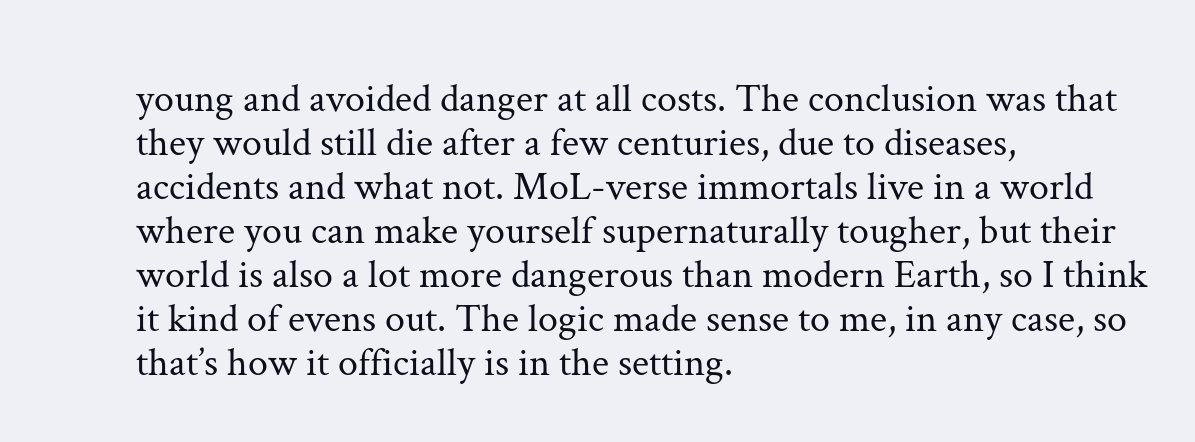young and avoided danger at all costs. The conclusion was that they would still die after a few centuries, due to diseases, accidents and what not. MoL-verse immortals live in a world where you can make yourself supernaturally tougher, but their world is also a lot more dangerous than modern Earth, so I think it kind of evens out. The logic made sense to me, in any case, so that’s how it officially is in the setting.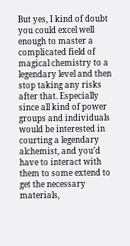But yes, I kind of doubt you could excel well enough to master a complicated field of magical chemistry to a legendary level and then stop taking any risks after that. Especially since all kind of power groups and individuals would be interested in courting a legendary alchemist, and you’d have to interact with them to some extend to get the necessary materials,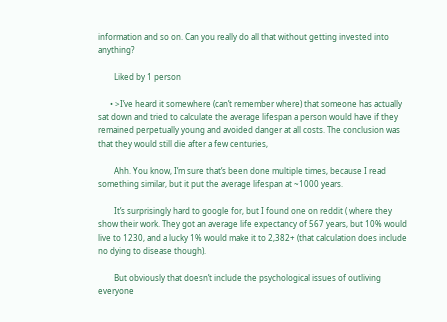information and so on. Can you really do all that without getting invested into anything?

        Liked by 1 person

      • >I’ve heard it somewhere (can’t remember where) that someone has actually sat down and tried to calculate the average lifespan a person would have if they remained perpetually young and avoided danger at all costs. The conclusion was that they would still die after a few centuries,

        Ahh. You know, I’m sure that’s been done multiple times, because I read something similar, but it put the average lifespan at ~1000 years.

        It’s surprisingly hard to google for, but I found one on reddit ( where they show their work. They got an average life expectancy of 567 years, but 10% would live to 1230, and a lucky 1% would make it to 2,382+ (that calculation does include no dying to disease though).

        But obviously that doesn’t include the psychological issues of outliving everyone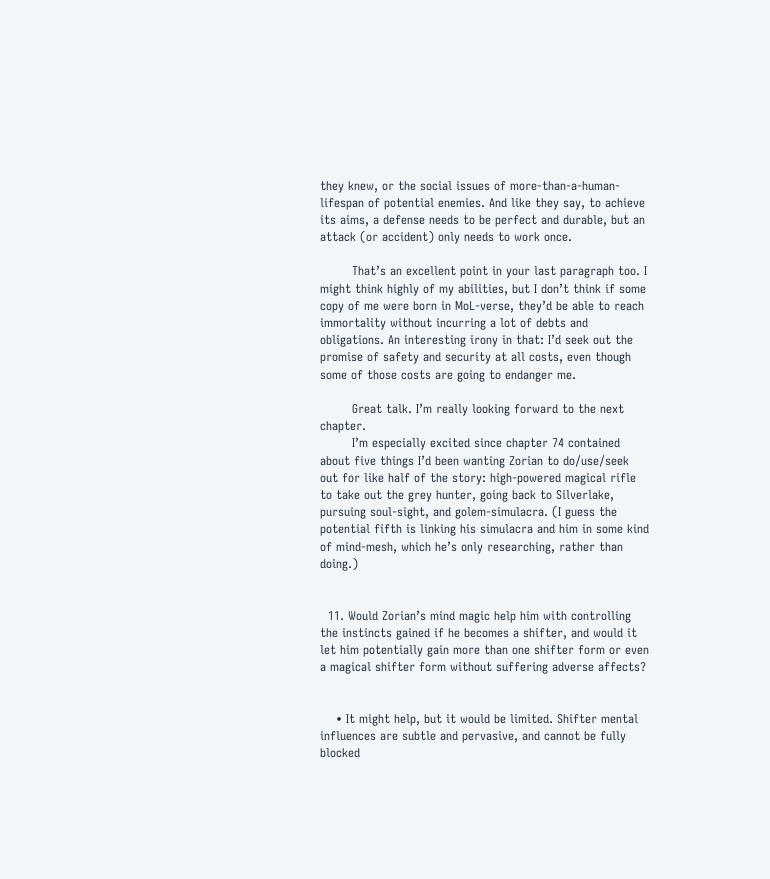they knew, or the social issues of more-than-a-human-lifespan of potential enemies. And like they say, to achieve its aims, a defense needs to be perfect and durable, but an attack (or accident) only needs to work once.

        That’s an excellent point in your last paragraph too. I might think highly of my abilities, but I don’t think if some copy of me were born in MoL-verse, they’d be able to reach immortality without incurring a lot of debts and obligations. An interesting irony in that: I’d seek out the promise of safety and security at all costs, even though some of those costs are going to endanger me.

        Great talk. I’m really looking forward to the next chapter.
        I’m especially excited since chapter 74 contained about five things I’d been wanting Zorian to do/use/seek out for like half of the story: high-powered magical rifle to take out the grey hunter, going back to Silverlake, pursuing soul-sight, and golem-simulacra. (I guess the potential fifth is linking his simulacra and him in some kind of mind-mesh, which he’s only researching, rather than doing.)


  11. Would Zorian’s mind magic help him with controlling the instincts gained if he becomes a shifter, and would it let him potentially gain more than one shifter form or even a magical shifter form without suffering adverse affects?


    • It might help, but it would be limited. Shifter mental influences are subtle and pervasive, and cannot be fully blocked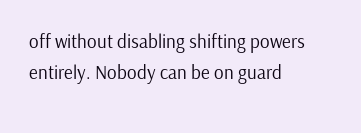off without disabling shifting powers entirely. Nobody can be on guard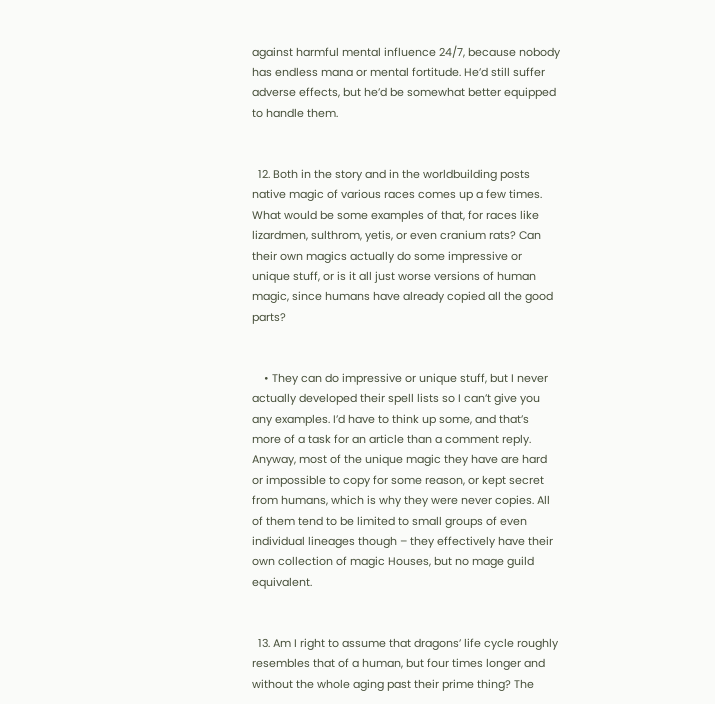against harmful mental influence 24/7, because nobody has endless mana or mental fortitude. He’d still suffer adverse effects, but he’d be somewhat better equipped to handle them.


  12. Both in the story and in the worldbuilding posts native magic of various races comes up a few times. What would be some examples of that, for races like lizardmen, sulthrom, yetis, or even cranium rats? Can their own magics actually do some impressive or unique stuff, or is it all just worse versions of human magic, since humans have already copied all the good parts?


    • They can do impressive or unique stuff, but I never actually developed their spell lists so I can’t give you any examples. I’d have to think up some, and that’s more of a task for an article than a comment reply. Anyway, most of the unique magic they have are hard or impossible to copy for some reason, or kept secret from humans, which is why they were never copies. All of them tend to be limited to small groups of even individual lineages though – they effectively have their own collection of magic Houses, but no mage guild equivalent.


  13. Am I right to assume that dragons’ life cycle roughly resembles that of a human, but four times longer and without the whole aging past their prime thing? The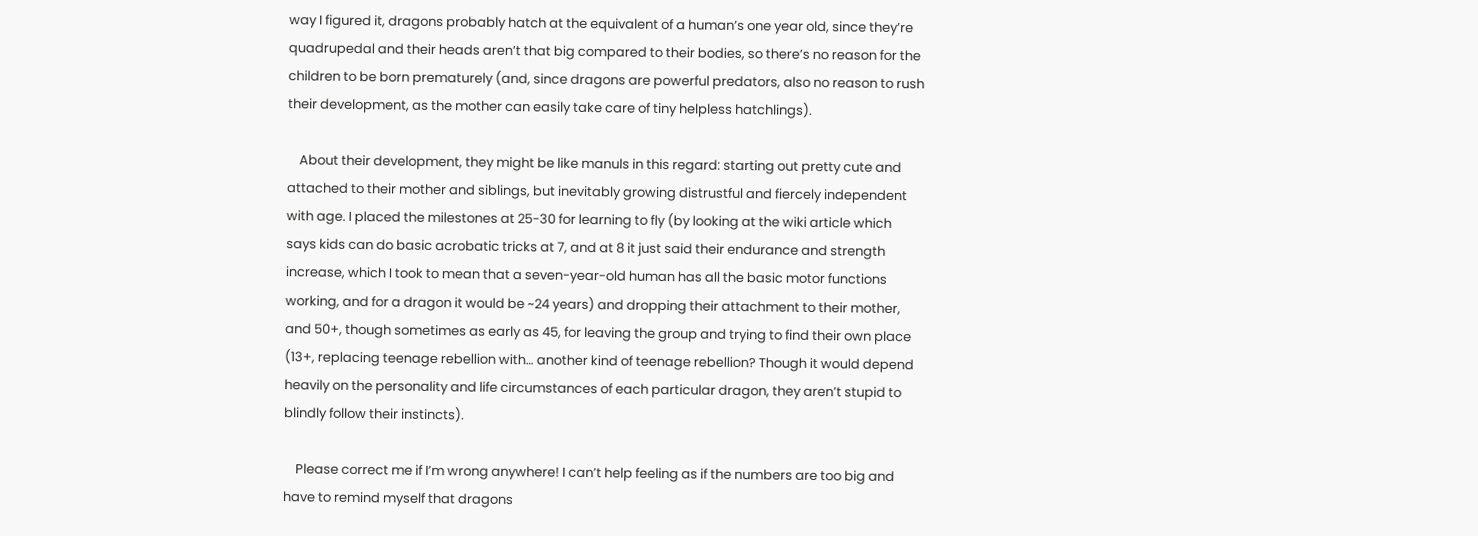way I figured it, dragons probably hatch at the equivalent of a human’s one year old, since they’re quadrupedal and their heads aren’t that big compared to their bodies, so there’s no reason for the children to be born prematurely (and, since dragons are powerful predators, also no reason to rush their development, as the mother can easily take care of tiny helpless hatchlings).

    About their development, they might be like manuls in this regard: starting out pretty cute and attached to their mother and siblings, but inevitably growing distrustful and fiercely independent with age. I placed the milestones at 25-30 for learning to fly (by looking at the wiki article which says kids can do basic acrobatic tricks at 7, and at 8 it just said their endurance and strength increase, which I took to mean that a seven-year-old human has all the basic motor functions working, and for a dragon it would be ~24 years) and dropping their attachment to their mother, and 50+, though sometimes as early as 45, for leaving the group and trying to find their own place (13+, replacing teenage rebellion with… another kind of teenage rebellion? Though it would depend heavily on the personality and life circumstances of each particular dragon, they aren’t stupid to blindly follow their instincts).

    Please correct me if I’m wrong anywhere! I can’t help feeling as if the numbers are too big and have to remind myself that dragons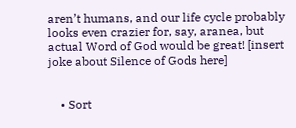aren’t humans, and our life cycle probably looks even crazier for, say, aranea, but actual Word of God would be great! [insert joke about Silence of Gods here]


    • Sort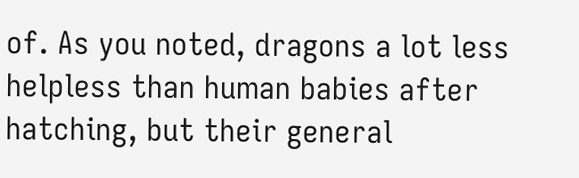of. As you noted, dragons a lot less helpless than human babies after hatching, but their general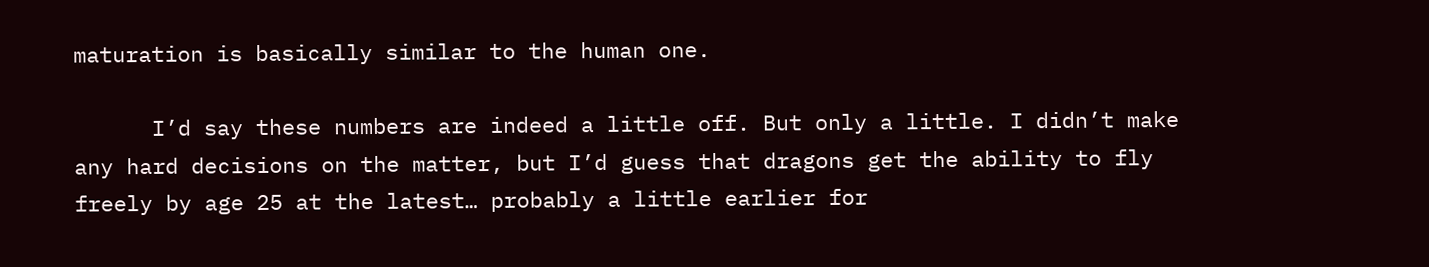maturation is basically similar to the human one.

      I’d say these numbers are indeed a little off. But only a little. I didn’t make any hard decisions on the matter, but I’d guess that dragons get the ability to fly freely by age 25 at the latest… probably a little earlier for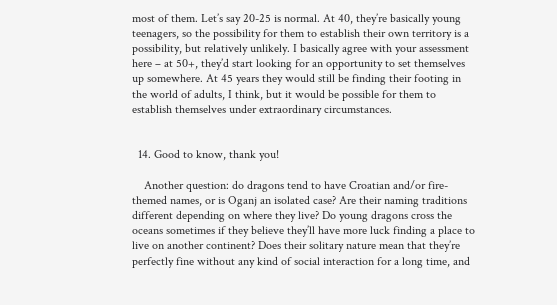most of them. Let’s say 20-25 is normal. At 40, they’re basically young teenagers, so the possibility for them to establish their own territory is a possibility, but relatively unlikely. I basically agree with your assessment here – at 50+, they’d start looking for an opportunity to set themselves up somewhere. At 45 years they would still be finding their footing in the world of adults, I think, but it would be possible for them to establish themselves under extraordinary circumstances.


  14. Good to know, thank you!

    Another question: do dragons tend to have Croatian and/or fire-themed names, or is Oganj an isolated case? Are their naming traditions different depending on where they live? Do young dragons cross the oceans sometimes if they believe they’ll have more luck finding a place to live on another continent? Does their solitary nature mean that they’re perfectly fine without any kind of social interaction for a long time, and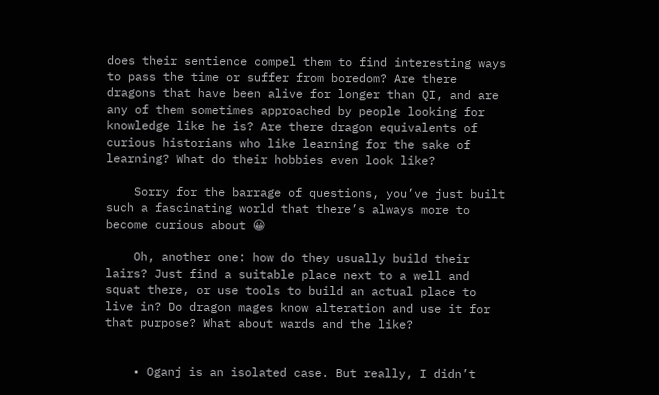does their sentience compel them to find interesting ways to pass the time or suffer from boredom? Are there dragons that have been alive for longer than QI, and are any of them sometimes approached by people looking for knowledge like he is? Are there dragon equivalents of curious historians who like learning for the sake of learning? What do their hobbies even look like?

    Sorry for the barrage of questions, you’ve just built such a fascinating world that there’s always more to become curious about 😀

    Oh, another one: how do they usually build their lairs? Just find a suitable place next to a well and squat there, or use tools to build an actual place to live in? Do dragon mages know alteration and use it for that purpose? What about wards and the like?


    • Oganj is an isolated case. But really, I didn’t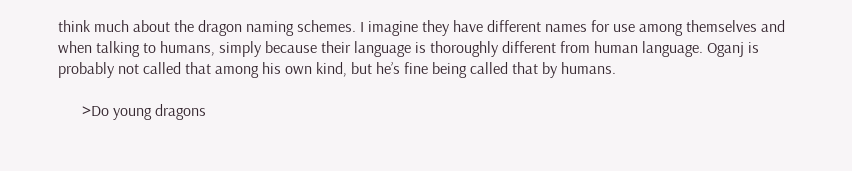think much about the dragon naming schemes. I imagine they have different names for use among themselves and when talking to humans, simply because their language is thoroughly different from human language. Oganj is probably not called that among his own kind, but he’s fine being called that by humans.

      >Do young dragons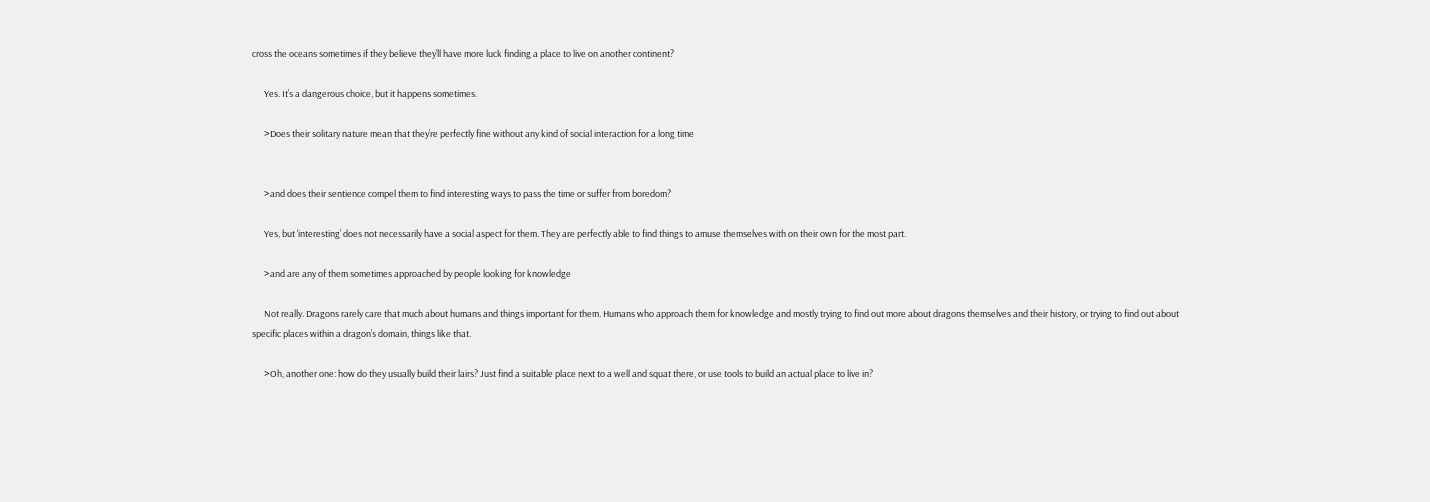cross the oceans sometimes if they believe they’ll have more luck finding a place to live on another continent?

      Yes. It’s a dangerous choice, but it happens sometimes.

      >Does their solitary nature mean that they’re perfectly fine without any kind of social interaction for a long time


      >and does their sentience compel them to find interesting ways to pass the time or suffer from boredom?

      Yes, but ‘interesting’ does not necessarily have a social aspect for them. They are perfectly able to find things to amuse themselves with on their own for the most part.

      >and are any of them sometimes approached by people looking for knowledge

      Not really. Dragons rarely care that much about humans and things important for them. Humans who approach them for knowledge and mostly trying to find out more about dragons themselves and their history, or trying to find out about specific places within a dragon’s domain, things like that.

      >Oh, another one: how do they usually build their lairs? Just find a suitable place next to a well and squat there, or use tools to build an actual place to live in?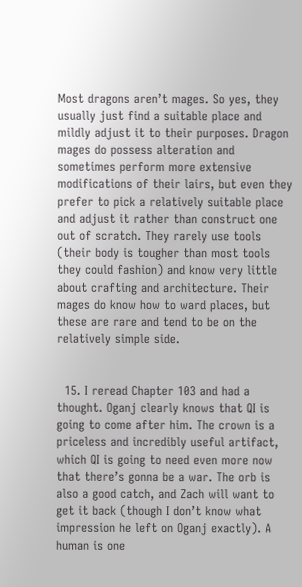Most dragons aren’t mages. So yes, they usually just find a suitable place and mildly adjust it to their purposes. Dragon mages do possess alteration and sometimes perform more extensive modifications of their lairs, but even they prefer to pick a relatively suitable place and adjust it rather than construct one out of scratch. They rarely use tools (their body is tougher than most tools they could fashion) and know very little about crafting and architecture. Their mages do know how to ward places, but these are rare and tend to be on the relatively simple side.


  15. I reread Chapter 103 and had a thought. Oganj clearly knows that QI is going to come after him. The crown is a priceless and incredibly useful artifact, which QI is going to need even more now that there’s gonna be a war. The orb is also a good catch, and Zach will want to get it back (though I don’t know what impression he left on Oganj exactly). A human is one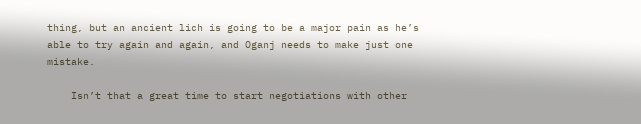thing, but an ancient lich is going to be a major pain as he’s able to try again and again, and Oganj needs to make just one mistake.

    Isn’t that a great time to start negotiations with other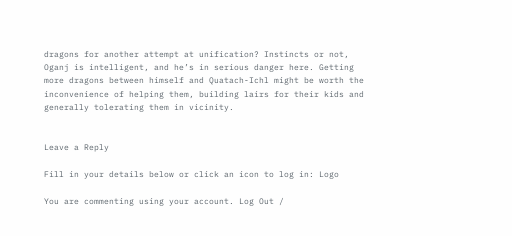dragons for another attempt at unification? Instincts or not, Oganj is intelligent, and he’s in serious danger here. Getting more dragons between himself and Quatach-Ichl might be worth the inconvenience of helping them, building lairs for their kids and generally tolerating them in vicinity.


Leave a Reply

Fill in your details below or click an icon to log in: Logo

You are commenting using your account. Log Out /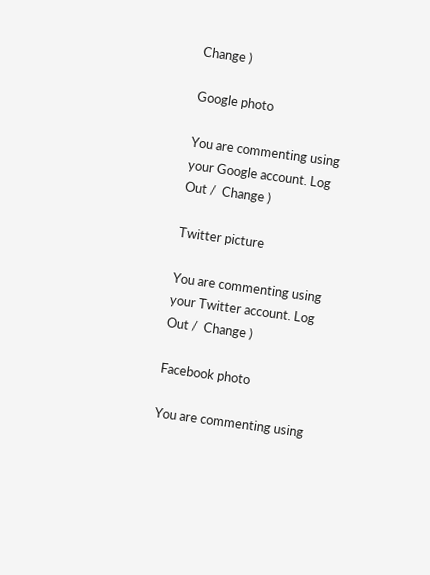Change )

Google photo

You are commenting using your Google account. Log Out /  Change )

Twitter picture

You are commenting using your Twitter account. Log Out /  Change )

Facebook photo

You are commenting using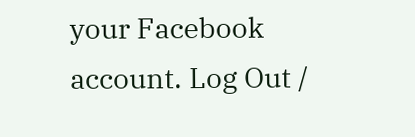your Facebook account. Log Out /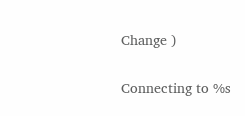Change )

Connecting to %s